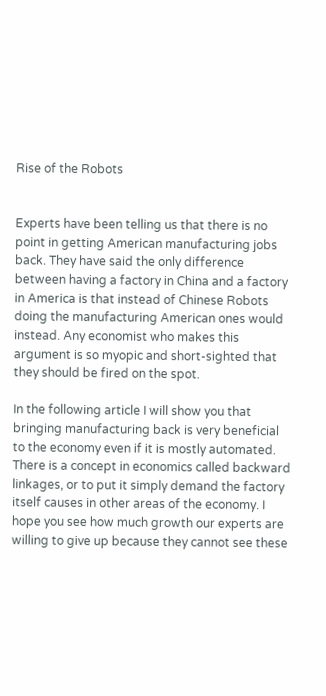Rise of the Robots


Experts have been telling us that there is no point in getting American manufacturing jobs back. They have said the only difference between having a factory in China and a factory in America is that instead of Chinese Robots doing the manufacturing American ones would instead. Any economist who makes this argument is so myopic and short-sighted that they should be fired on the spot.

In the following article I will show you that bringing manufacturing back is very beneficial to the economy even if it is mostly automated. There is a concept in economics called backward linkages, or to put it simply demand the factory itself causes in other areas of the economy. I hope you see how much growth our experts are willing to give up because they cannot see these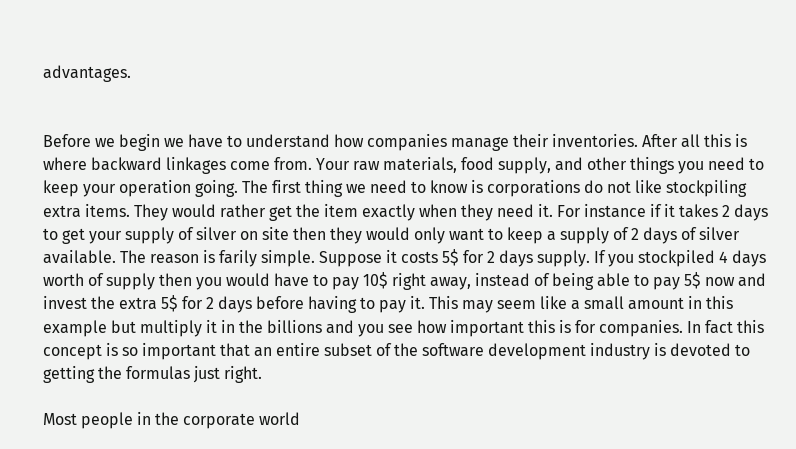advantages.


Before we begin we have to understand how companies manage their inventories. After all this is where backward linkages come from. Your raw materials, food supply, and other things you need to keep your operation going. The first thing we need to know is corporations do not like stockpiling extra items. They would rather get the item exactly when they need it. For instance if it takes 2 days to get your supply of silver on site then they would only want to keep a supply of 2 days of silver available. The reason is farily simple. Suppose it costs 5$ for 2 days supply. If you stockpiled 4 days worth of supply then you would have to pay 10$ right away, instead of being able to pay 5$ now and invest the extra 5$ for 2 days before having to pay it. This may seem like a small amount in this example but multiply it in the billions and you see how important this is for companies. In fact this concept is so important that an entire subset of the software development industry is devoted to getting the formulas just right.

Most people in the corporate world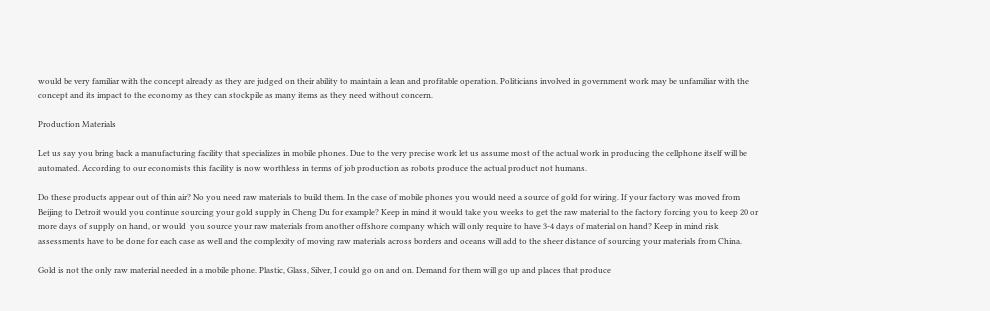would be very familiar with the concept already as they are judged on their ability to maintain a lean and profitable operation. Politicians involved in government work may be unfamiliar with the concept and its impact to the economy as they can stockpile as many items as they need without concern.

Production Materials

Let us say you bring back a manufacturing facility that specializes in mobile phones. Due to the very precise work let us assume most of the actual work in producing the cellphone itself will be automated. According to our economists this facility is now worthless in terms of job production as robots produce the actual product not humans.

Do these products appear out of thin air? No you need raw materials to build them. In the case of mobile phones you would need a source of gold for wiring. If your factory was moved from Beijing to Detroit would you continue sourcing your gold supply in Cheng Du for example? Keep in mind it would take you weeks to get the raw material to the factory forcing you to keep 20 or more days of supply on hand, or would  you source your raw materials from another offshore company which will only require to have 3-4 days of material on hand? Keep in mind risk assessments have to be done for each case as well and the complexity of moving raw materials across borders and oceans will add to the sheer distance of sourcing your materials from China.

Gold is not the only raw material needed in a mobile phone. Plastic, Glass, Silver, I could go on and on. Demand for them will go up and places that produce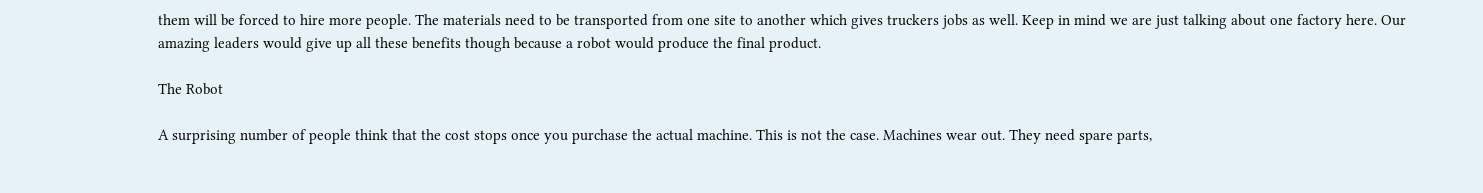them will be forced to hire more people. The materials need to be transported from one site to another which gives truckers jobs as well. Keep in mind we are just talking about one factory here. Our amazing leaders would give up all these benefits though because a robot would produce the final product.

The Robot

A surprising number of people think that the cost stops once you purchase the actual machine. This is not the case. Machines wear out. They need spare parts,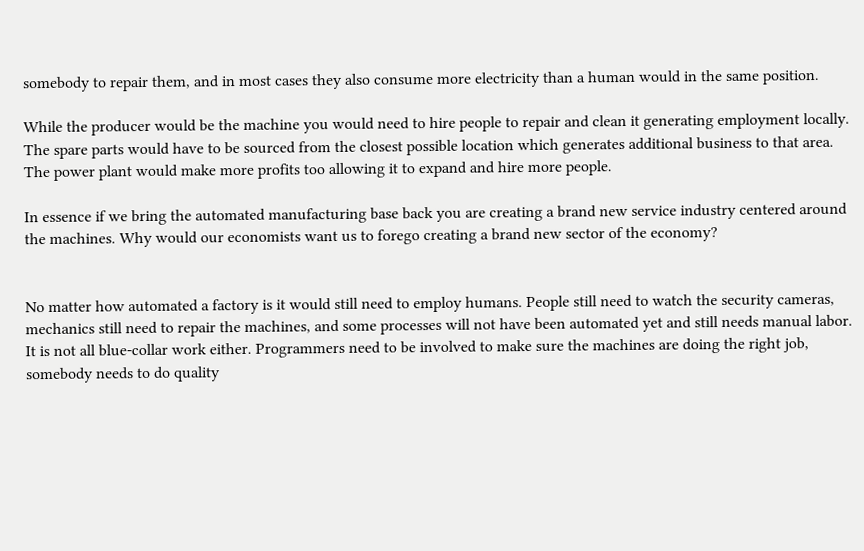somebody to repair them, and in most cases they also consume more electricity than a human would in the same position.

While the producer would be the machine you would need to hire people to repair and clean it generating employment locally. The spare parts would have to be sourced from the closest possible location which generates additional business to that area. The power plant would make more profits too allowing it to expand and hire more people.

In essence if we bring the automated manufacturing base back you are creating a brand new service industry centered around the machines. Why would our economists want us to forego creating a brand new sector of the economy?


No matter how automated a factory is it would still need to employ humans. People still need to watch the security cameras, mechanics still need to repair the machines, and some processes will not have been automated yet and still needs manual labor. It is not all blue-collar work either. Programmers need to be involved to make sure the machines are doing the right job, somebody needs to do quality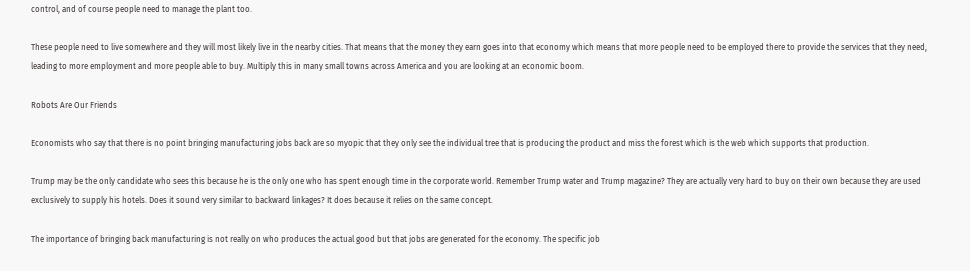control, and of course people need to manage the plant too.

These people need to live somewhere and they will most likely live in the nearby cities. That means that the money they earn goes into that economy which means that more people need to be employed there to provide the services that they need, leading to more employment and more people able to buy. Multiply this in many small towns across America and you are looking at an economic boom.

Robots Are Our Friends

Economists who say that there is no point bringing manufacturing jobs back are so myopic that they only see the individual tree that is producing the product and miss the forest which is the web which supports that production.

Trump may be the only candidate who sees this because he is the only one who has spent enough time in the corporate world. Remember Trump water and Trump magazine? They are actually very hard to buy on their own because they are used exclusively to supply his hotels. Does it sound very similar to backward linkages? It does because it relies on the same concept.

The importance of bringing back manufacturing is not really on who produces the actual good but that jobs are generated for the economy. The specific job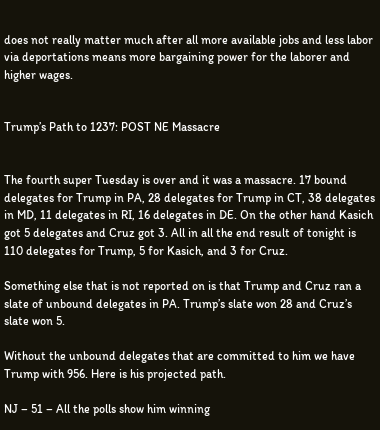does not really matter much after all more available jobs and less labor via deportations means more bargaining power for the laborer and higher wages.


Trump’s Path to 1237: POST NE Massacre


The fourth super Tuesday is over and it was a massacre. 17 bound delegates for Trump in PA, 28 delegates for Trump in CT, 38 delegates in MD, 11 delegates in RI, 16 delegates in DE. On the other hand Kasich got 5 delegates and Cruz got 3. All in all the end result of tonight is 110 delegates for Trump, 5 for Kasich, and 3 for Cruz.

Something else that is not reported on is that Trump and Cruz ran a slate of unbound delegates in PA. Trump’s slate won 28 and Cruz’s slate won 5.

Without the unbound delegates that are committed to him we have Trump with 956. Here is his projected path.

NJ – 51 – All the polls show him winning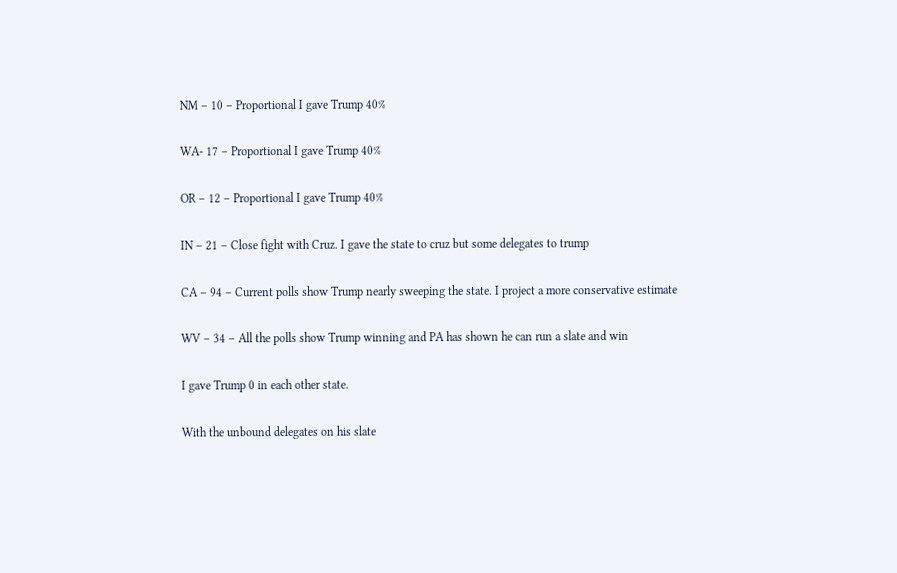NM – 10 – Proportional I gave Trump 40%

WA- 17 – Proportional I gave Trump 40%

OR – 12 – Proportional I gave Trump 40%

IN – 21 – Close fight with Cruz. I gave the state to cruz but some delegates to trump

CA – 94 – Current polls show Trump nearly sweeping the state. I project a more conservative estimate

WV – 34 – All the polls show Trump winning and PA has shown he can run a slate and win

I gave Trump 0 in each other state.

With the unbound delegates on his slate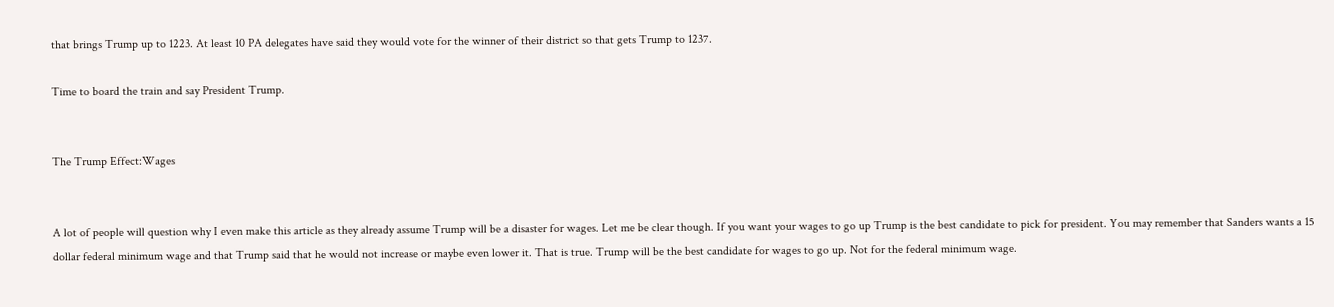that brings Trump up to 1223. At least 10 PA delegates have said they would vote for the winner of their district so that gets Trump to 1237.

Time to board the train and say President Trump.


The Trump Effect:Wages


A lot of people will question why I even make this article as they already assume Trump will be a disaster for wages. Let me be clear though. If you want your wages to go up Trump is the best candidate to pick for president. You may remember that Sanders wants a 15 dollar federal minimum wage and that Trump said that he would not increase or maybe even lower it. That is true. Trump will be the best candidate for wages to go up. Not for the federal minimum wage.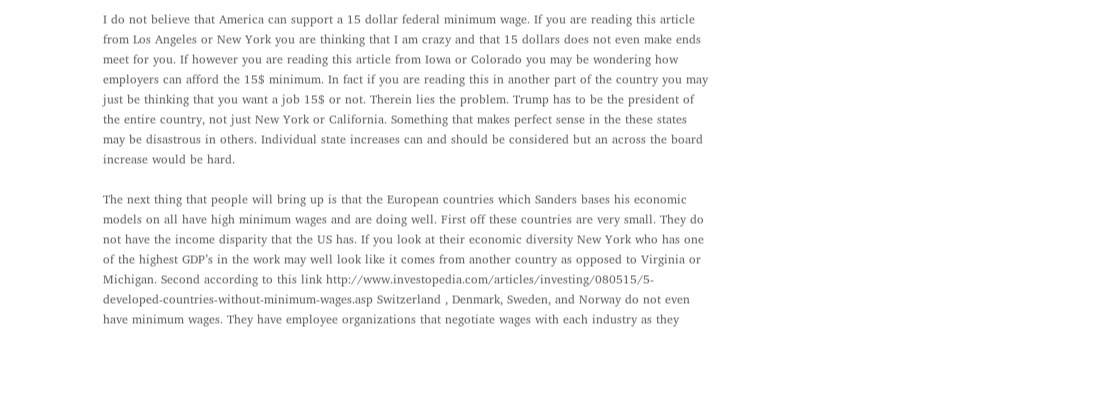I do not believe that America can support a 15 dollar federal minimum wage. If you are reading this article from Los Angeles or New York you are thinking that I am crazy and that 15 dollars does not even make ends meet for you. If however you are reading this article from Iowa or Colorado you may be wondering how employers can afford the 15$ minimum. In fact if you are reading this in another part of the country you may just be thinking that you want a job 15$ or not. Therein lies the problem. Trump has to be the president of the entire country, not just New York or California. Something that makes perfect sense in the these states may be disastrous in others. Individual state increases can and should be considered but an across the board increase would be hard.

The next thing that people will bring up is that the European countries which Sanders bases his economic models on all have high minimum wages and are doing well. First off these countries are very small. They do not have the income disparity that the US has. If you look at their economic diversity New York who has one of the highest GDP’s in the work may well look like it comes from another country as opposed to Virginia or Michigan. Second according to this link http://www.investopedia.com/articles/investing/080515/5-developed-countries-without-minimum-wages.asp Switzerland , Denmark, Sweden, and Norway do not even have minimum wages. They have employee organizations that negotiate wages with each industry as they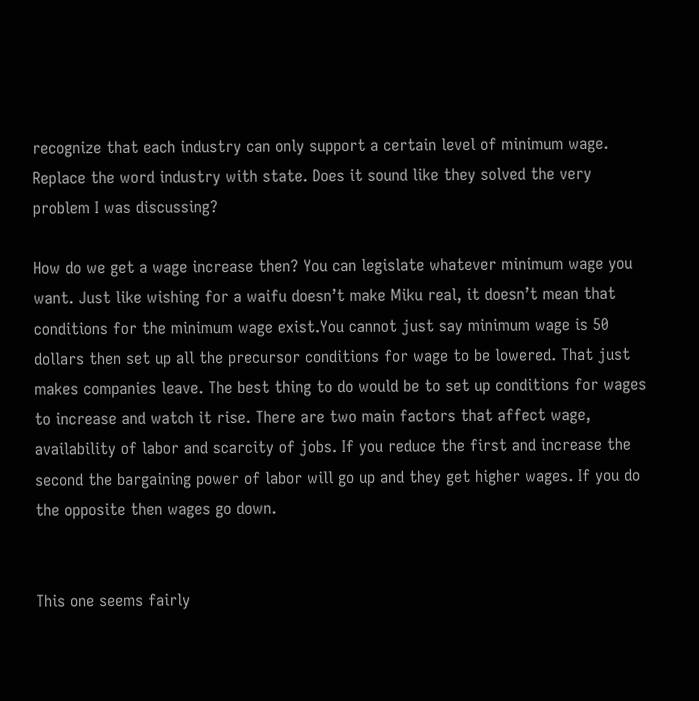recognize that each industry can only support a certain level of minimum wage. Replace the word industry with state. Does it sound like they solved the very problem I was discussing?

How do we get a wage increase then? You can legislate whatever minimum wage you want. Just like wishing for a waifu doesn’t make Miku real, it doesn’t mean that conditions for the minimum wage exist.You cannot just say minimum wage is 50 dollars then set up all the precursor conditions for wage to be lowered. That just makes companies leave. The best thing to do would be to set up conditions for wages to increase and watch it rise. There are two main factors that affect wage, availability of labor and scarcity of jobs. If you reduce the first and increase the second the bargaining power of labor will go up and they get higher wages. If you do the opposite then wages go down.


This one seems fairly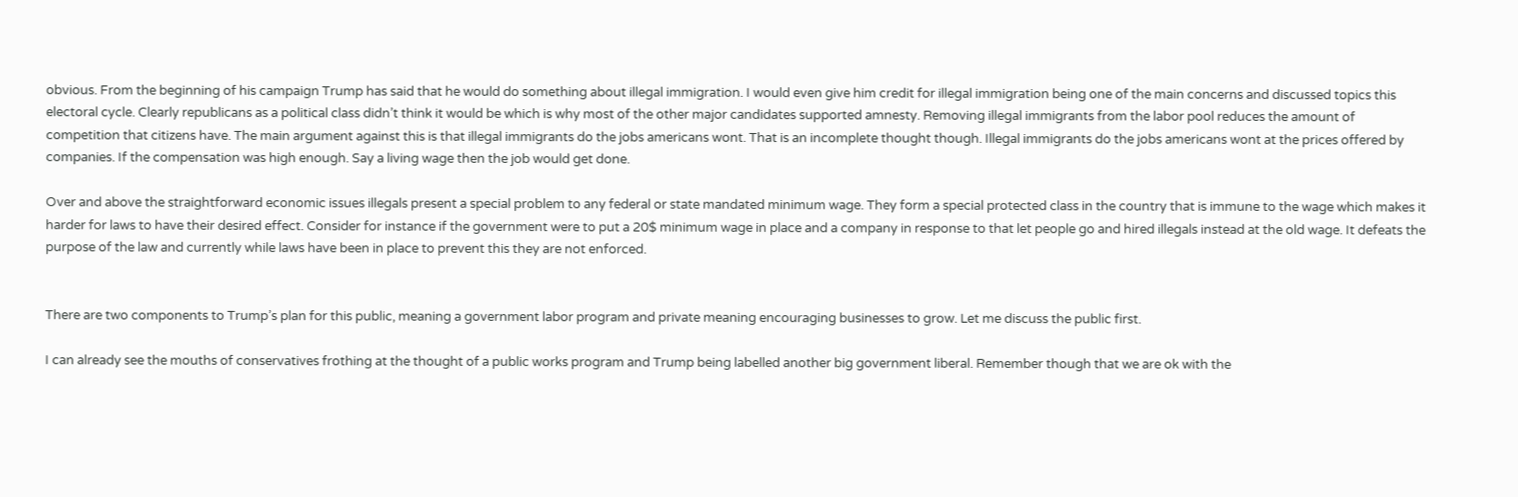obvious. From the beginning of his campaign Trump has said that he would do something about illegal immigration. I would even give him credit for illegal immigration being one of the main concerns and discussed topics this electoral cycle. Clearly republicans as a political class didn’t think it would be which is why most of the other major candidates supported amnesty. Removing illegal immigrants from the labor pool reduces the amount of competition that citizens have. The main argument against this is that illegal immigrants do the jobs americans wont. That is an incomplete thought though. Illegal immigrants do the jobs americans wont at the prices offered by companies. If the compensation was high enough. Say a living wage then the job would get done.

Over and above the straightforward economic issues illegals present a special problem to any federal or state mandated minimum wage. They form a special protected class in the country that is immune to the wage which makes it harder for laws to have their desired effect. Consider for instance if the government were to put a 20$ minimum wage in place and a company in response to that let people go and hired illegals instead at the old wage. It defeats the purpose of the law and currently while laws have been in place to prevent this they are not enforced.


There are two components to Trump’s plan for this public, meaning a government labor program and private meaning encouraging businesses to grow. Let me discuss the public first.

I can already see the mouths of conservatives frothing at the thought of a public works program and Trump being labelled another big government liberal. Remember though that we are ok with the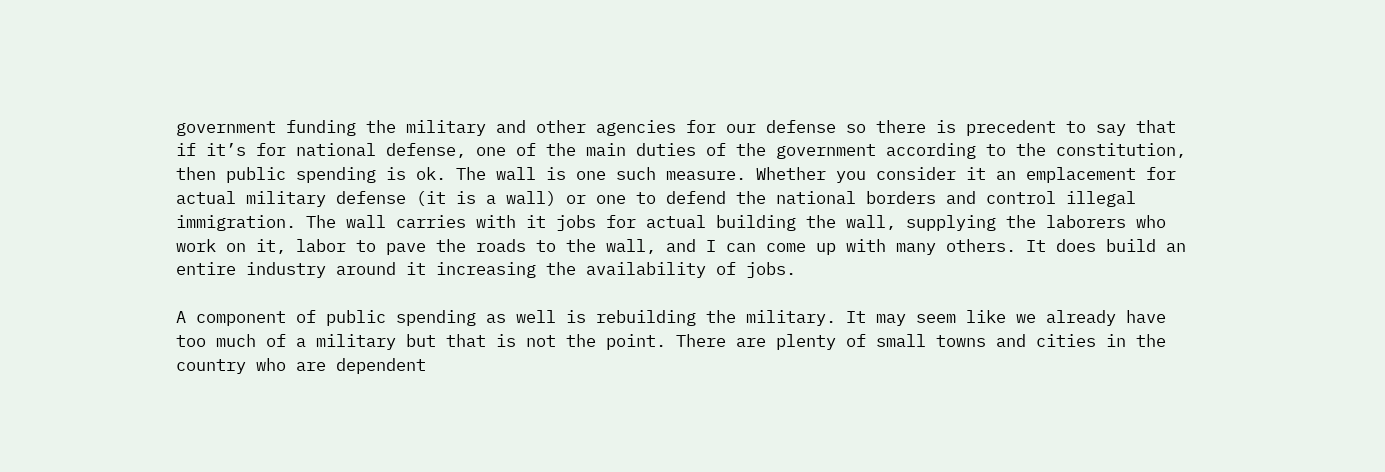government funding the military and other agencies for our defense so there is precedent to say that if it’s for national defense, one of the main duties of the government according to the constitution, then public spending is ok. The wall is one such measure. Whether you consider it an emplacement for actual military defense (it is a wall) or one to defend the national borders and control illegal immigration. The wall carries with it jobs for actual building the wall, supplying the laborers who work on it, labor to pave the roads to the wall, and I can come up with many others. It does build an entire industry around it increasing the availability of jobs.

A component of public spending as well is rebuilding the military. It may seem like we already have too much of a military but that is not the point. There are plenty of small towns and cities in the country who are dependent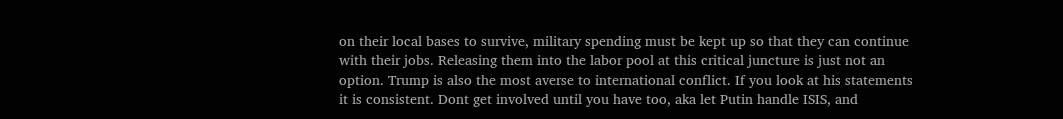on their local bases to survive, military spending must be kept up so that they can continue with their jobs. Releasing them into the labor pool at this critical juncture is just not an option. Trump is also the most averse to international conflict. If you look at his statements it is consistent. Dont get involved until you have too, aka let Putin handle ISIS, and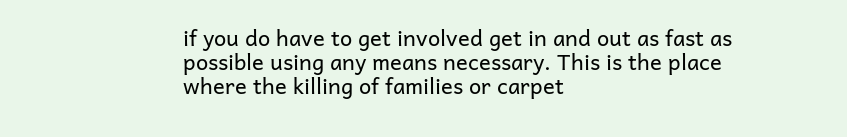if you do have to get involved get in and out as fast as possible using any means necessary. This is the place where the killing of families or carpet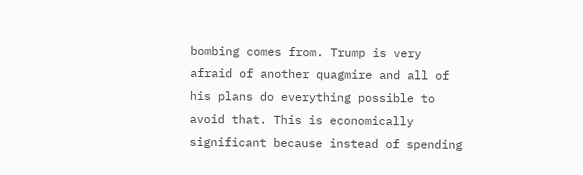bombing comes from. Trump is very afraid of another quagmire and all of his plans do everything possible to avoid that. This is economically significant because instead of spending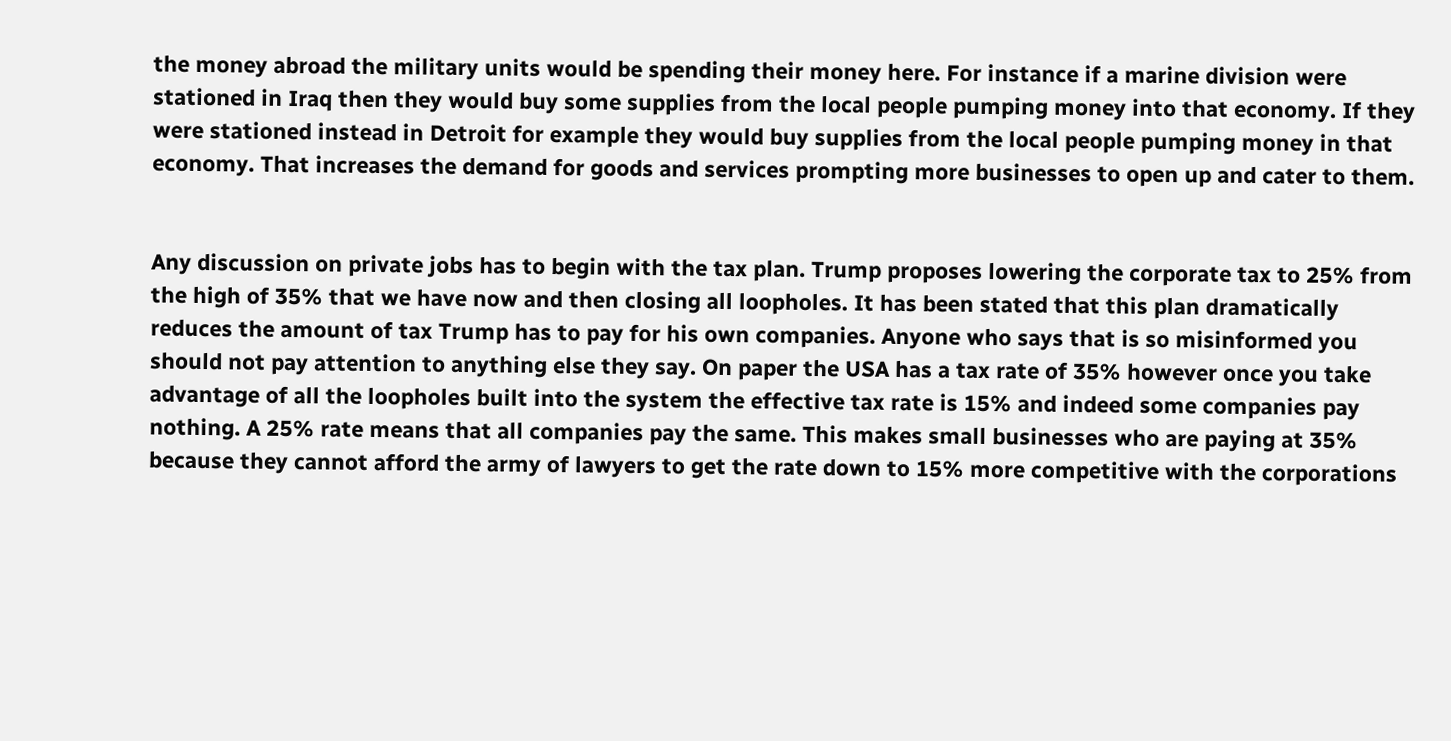the money abroad the military units would be spending their money here. For instance if a marine division were stationed in Iraq then they would buy some supplies from the local people pumping money into that economy. If they were stationed instead in Detroit for example they would buy supplies from the local people pumping money in that economy. That increases the demand for goods and services prompting more businesses to open up and cater to them.


Any discussion on private jobs has to begin with the tax plan. Trump proposes lowering the corporate tax to 25% from the high of 35% that we have now and then closing all loopholes. It has been stated that this plan dramatically reduces the amount of tax Trump has to pay for his own companies. Anyone who says that is so misinformed you should not pay attention to anything else they say. On paper the USA has a tax rate of 35% however once you take advantage of all the loopholes built into the system the effective tax rate is 15% and indeed some companies pay nothing. A 25% rate means that all companies pay the same. This makes small businesses who are paying at 35% because they cannot afford the army of lawyers to get the rate down to 15% more competitive with the corporations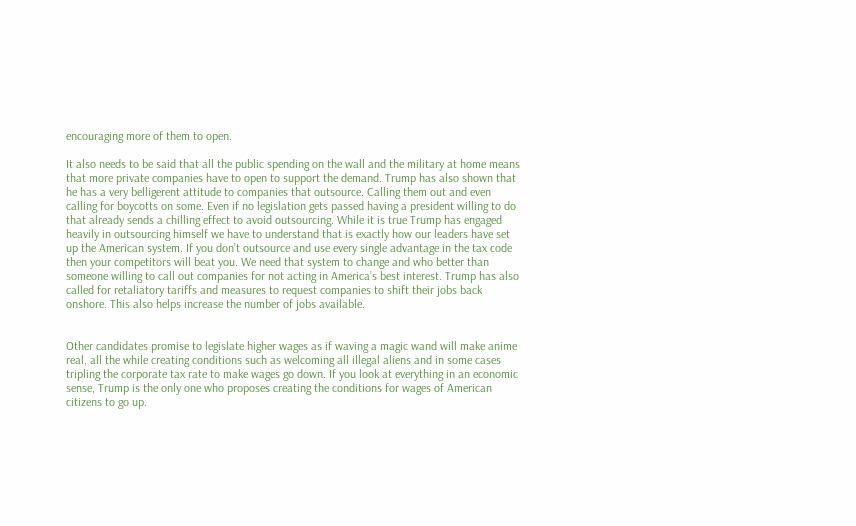encouraging more of them to open.

It also needs to be said that all the public spending on the wall and the military at home means that more private companies have to open to support the demand. Trump has also shown that he has a very belligerent attitude to companies that outsource. Calling them out and even calling for boycotts on some. Even if no legislation gets passed having a president willing to do that already sends a chilling effect to avoid outsourcing. While it is true Trump has engaged heavily in outsourcing himself we have to understand that is exactly how our leaders have set up the American system. If you don’t outsource and use every single advantage in the tax code then your competitors will beat you. We need that system to change and who better than someone willing to call out companies for not acting in America’s best interest. Trump has also called for retaliatory tariffs and measures to request companies to shift their jobs back onshore. This also helps increase the number of jobs available.


Other candidates promise to legislate higher wages as if waving a magic wand will make anime real, all the while creating conditions such as welcoming all illegal aliens and in some cases tripling the corporate tax rate to make wages go down. If you look at everything in an economic sense, Trump is the only one who proposes creating the conditions for wages of American citizens to go up.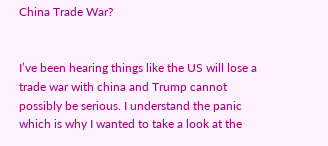China Trade War?


I’ve been hearing things like the US will lose a trade war with china and Trump cannot possibly be serious. I understand the panic which is why I wanted to take a look at the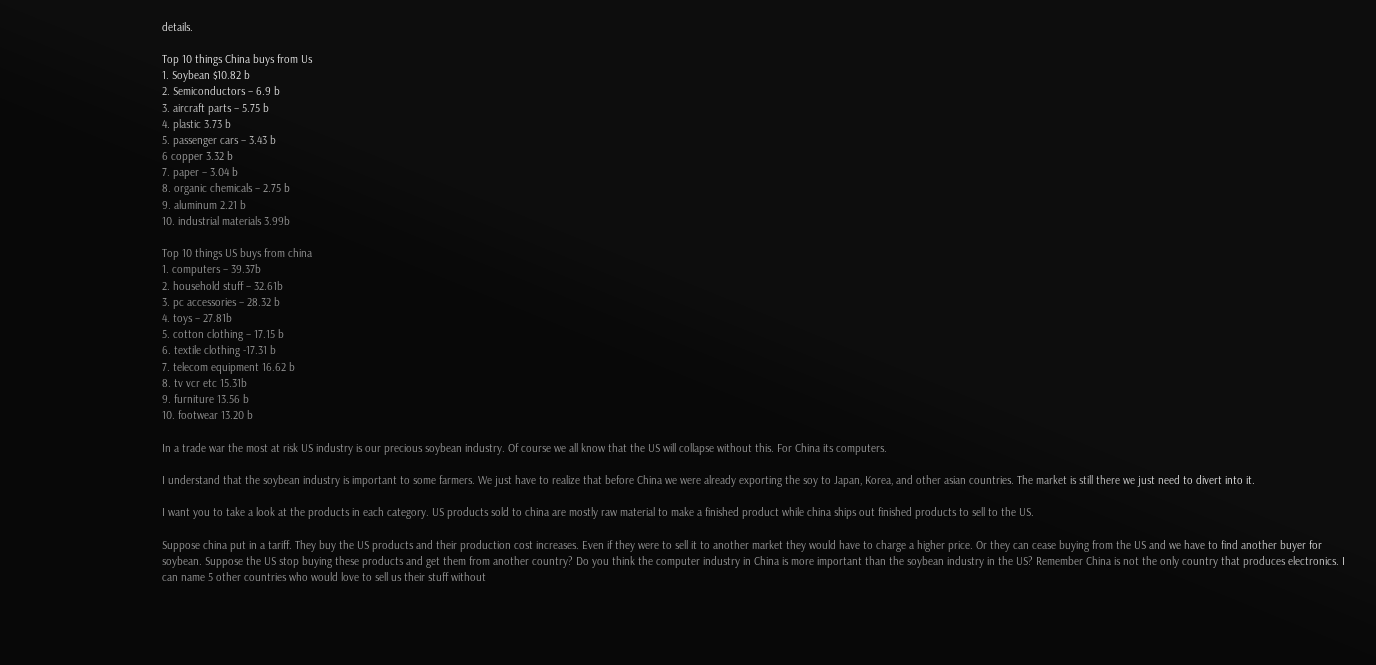details.

Top 10 things China buys from Us
1. Soybean $10.82 b
2. Semiconductors – 6.9 b
3. aircraft parts – 5.75 b
4. plastic 3.73 b
5. passenger cars – 3.43 b
6 copper 3.32 b
7. paper – 3.04 b
8. organic chemicals – 2.75 b
9. aluminum 2.21 b
10. industrial materials 3.99b

Top 10 things US buys from china
1. computers – 39.37b
2. household stuff – 32.61b
3. pc accessories – 28.32 b
4. toys – 27.81b
5. cotton clothing – 17.15 b
6. textile clothing -17.31 b
7. telecom equipment 16.62 b
8. tv vcr etc 15.31b
9. furniture 13.56 b
10. footwear 13.20 b

In a trade war the most at risk US industry is our precious soybean industry. Of course we all know that the US will collapse without this. For China its computers.

I understand that the soybean industry is important to some farmers. We just have to realize that before China we were already exporting the soy to Japan, Korea, and other asian countries. The market is still there we just need to divert into it.

I want you to take a look at the products in each category. US products sold to china are mostly raw material to make a finished product while china ships out finished products to sell to the US.

Suppose china put in a tariff. They buy the US products and their production cost increases. Even if they were to sell it to another market they would have to charge a higher price. Or they can cease buying from the US and we have to find another buyer for soybean. Suppose the US stop buying these products and get them from another country? Do you think the computer industry in China is more important than the soybean industry in the US? Remember China is not the only country that produces electronics. I can name 5 other countries who would love to sell us their stuff without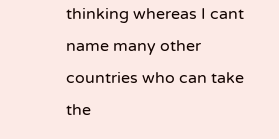thinking whereas I cant name many other countries who can take the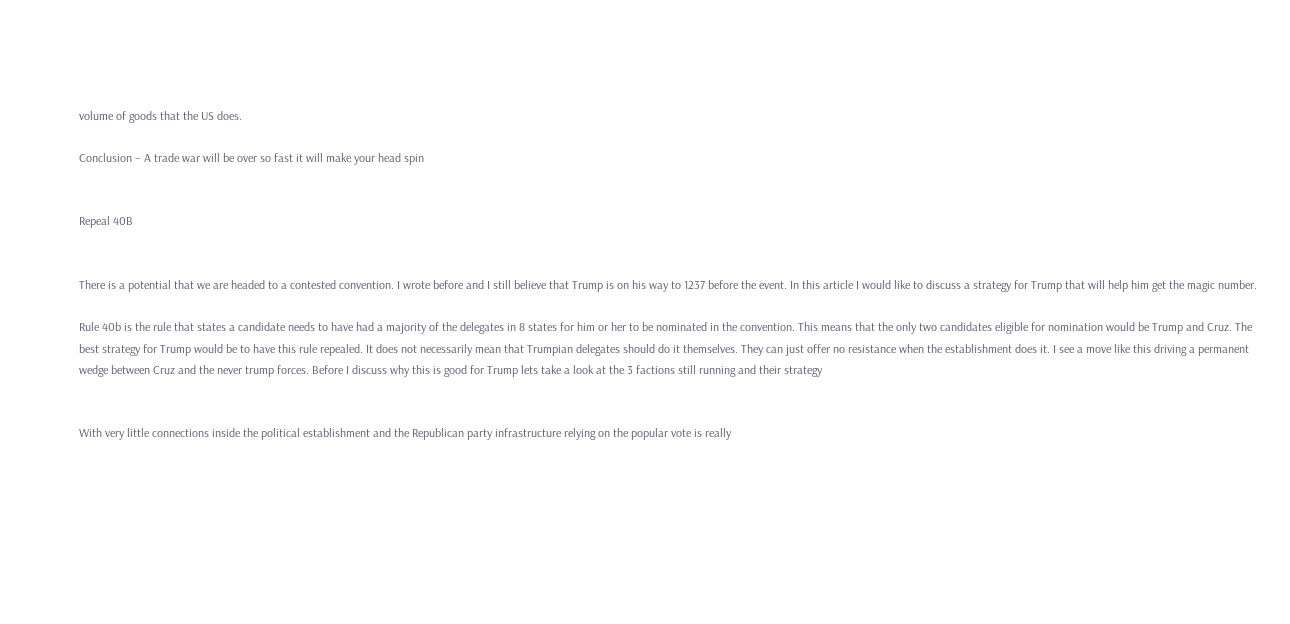volume of goods that the US does.

Conclusion – A trade war will be over so fast it will make your head spin


Repeal 40B


There is a potential that we are headed to a contested convention. I wrote before and I still believe that Trump is on his way to 1237 before the event. In this article I would like to discuss a strategy for Trump that will help him get the magic number.

Rule 40b is the rule that states a candidate needs to have had a majority of the delegates in 8 states for him or her to be nominated in the convention. This means that the only two candidates eligible for nomination would be Trump and Cruz. The best strategy for Trump would be to have this rule repealed. It does not necessarily mean that Trumpian delegates should do it themselves. They can just offer no resistance when the establishment does it. I see a move like this driving a permanent wedge between Cruz and the never trump forces. Before I discuss why this is good for Trump lets take a look at the 3 factions still running and their strategy


With very little connections inside the political establishment and the Republican party infrastructure relying on the popular vote is really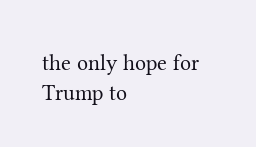the only hope for Trump to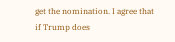get the nomination. I agree that if Trump does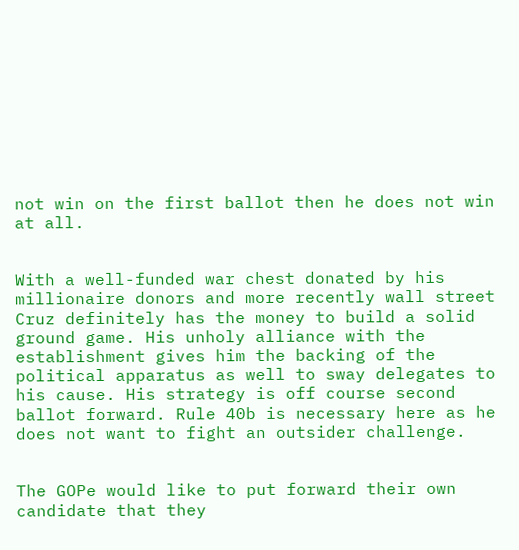not win on the first ballot then he does not win at all.


With a well-funded war chest donated by his millionaire donors and more recently wall street Cruz definitely has the money to build a solid ground game. His unholy alliance with the establishment gives him the backing of the political apparatus as well to sway delegates to his cause. His strategy is off course second ballot forward. Rule 40b is necessary here as he does not want to fight an outsider challenge.


The GOPe would like to put forward their own candidate that they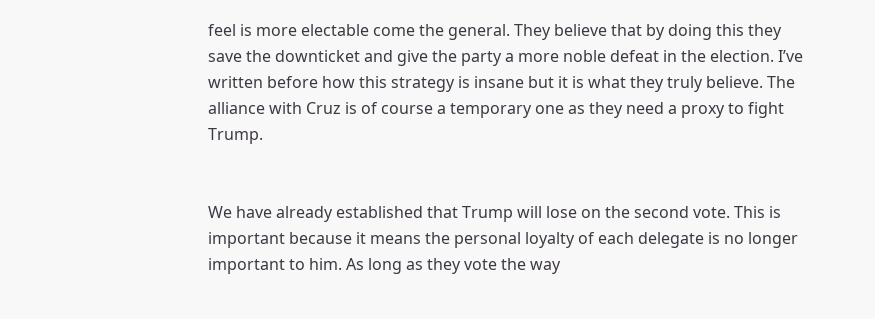feel is more electable come the general. They believe that by doing this they save the downticket and give the party a more noble defeat in the election. I’ve written before how this strategy is insane but it is what they truly believe. The alliance with Cruz is of course a temporary one as they need a proxy to fight Trump.


We have already established that Trump will lose on the second vote. This is important because it means the personal loyalty of each delegate is no longer important to him. As long as they vote the way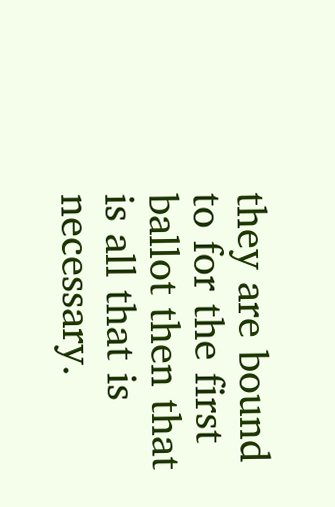they are bound to for the first ballot then that is all that is necessary.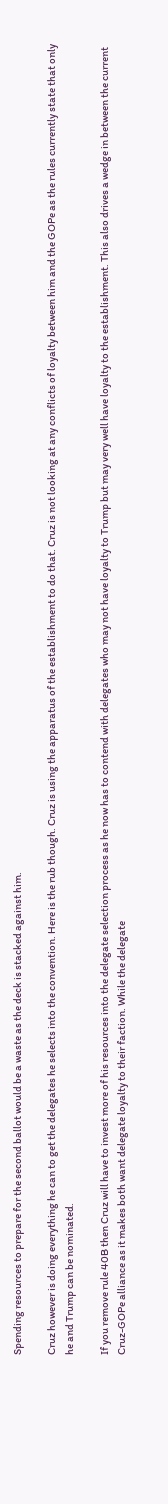Spending resources to prepare for the second ballot would be a waste as the deck is stacked against him.

Cruz however is doing everything he can to get the delegates he selects into the convention. Here is the rub though. Cruz is using the apparatus of the establishment to do that. Cruz is not looking at any conflicts of loyalty between him and the GOPe as the rules currently state that only he and Trump can be nominated.

If you remove rule 40B then Cruz will have to invest more of his resources into the delegate selection process as he now has to contend with delegates who may not have loyalty to Trump but may very well have loyalty to the establishment. This also drives a wedge in between the current Cruz-GOPe alliance as it makes both want delegate loyalty to their faction. While the delegate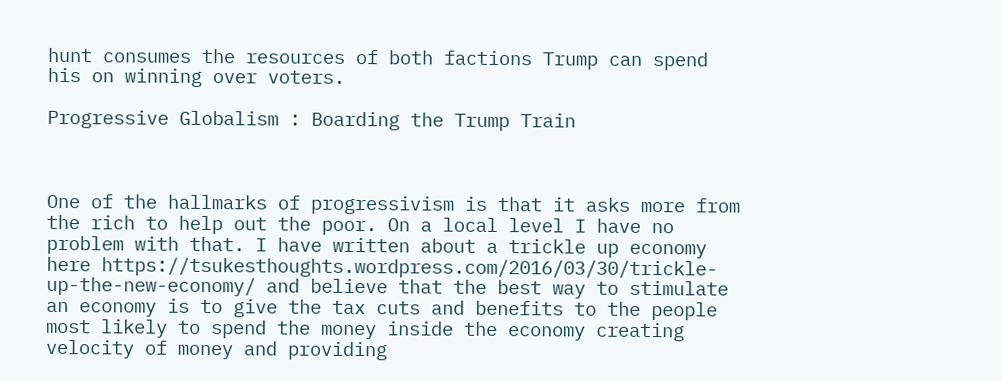hunt consumes the resources of both factions Trump can spend his on winning over voters.

Progressive Globalism : Boarding the Trump Train



One of the hallmarks of progressivism is that it asks more from the rich to help out the poor. On a local level I have no problem with that. I have written about a trickle up economy here https://tsukesthoughts.wordpress.com/2016/03/30/trickle-up-the-new-economy/ and believe that the best way to stimulate an economy is to give the tax cuts and benefits to the people most likely to spend the money inside the economy creating velocity of money and providing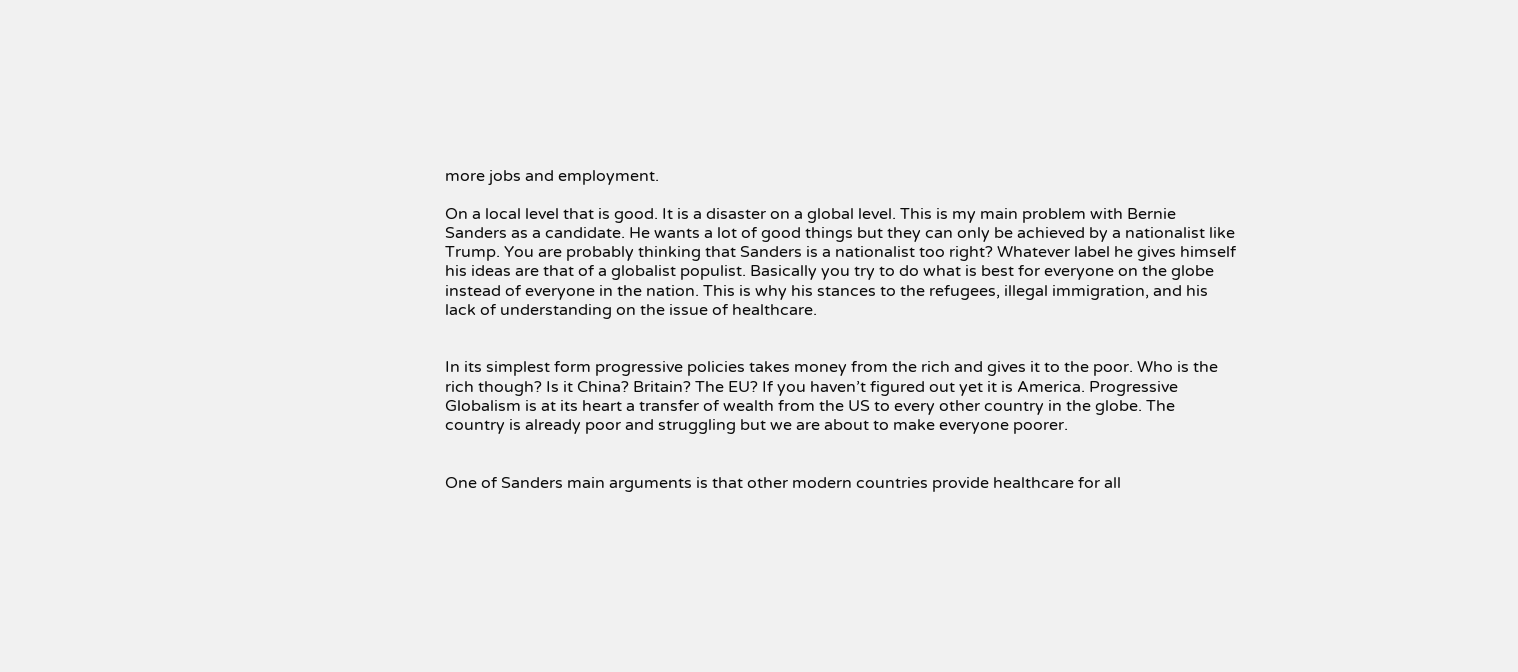more jobs and employment.

On a local level that is good. It is a disaster on a global level. This is my main problem with Bernie Sanders as a candidate. He wants a lot of good things but they can only be achieved by a nationalist like Trump. You are probably thinking that Sanders is a nationalist too right? Whatever label he gives himself his ideas are that of a globalist populist. Basically you try to do what is best for everyone on the globe instead of everyone in the nation. This is why his stances to the refugees, illegal immigration, and his lack of understanding on the issue of healthcare.


In its simplest form progressive policies takes money from the rich and gives it to the poor. Who is the rich though? Is it China? Britain? The EU? If you haven’t figured out yet it is America. Progressive Globalism is at its heart a transfer of wealth from the US to every other country in the globe. The country is already poor and struggling but we are about to make everyone poorer.


One of Sanders main arguments is that other modern countries provide healthcare for all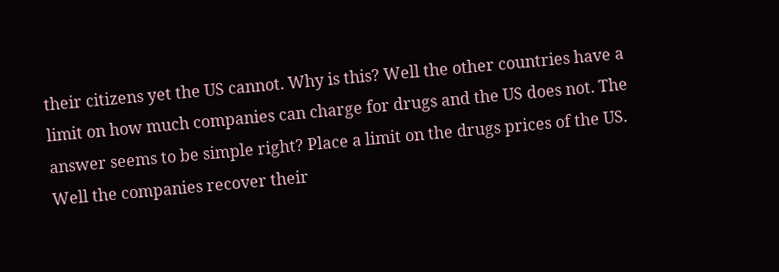their citizens yet the US cannot. Why is this? Well the other countries have a limit on how much companies can charge for drugs and the US does not. The answer seems to be simple right? Place a limit on the drugs prices of the US. Well the companies recover their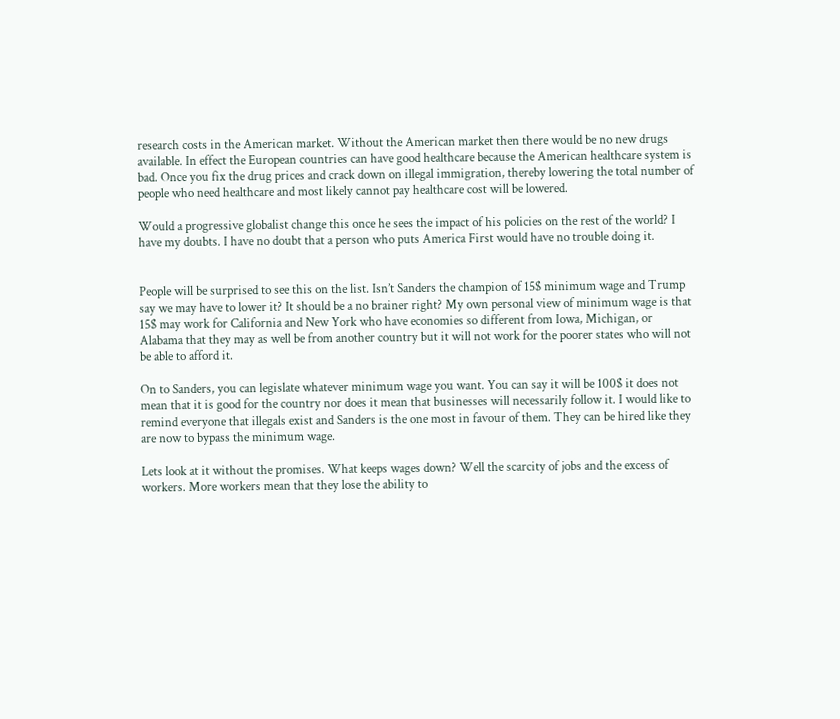research costs in the American market. Without the American market then there would be no new drugs available. In effect the European countries can have good healthcare because the American healthcare system is bad. Once you fix the drug prices and crack down on illegal immigration, thereby lowering the total number of people who need healthcare and most likely cannot pay healthcare cost will be lowered.

Would a progressive globalist change this once he sees the impact of his policies on the rest of the world? I have my doubts. I have no doubt that a person who puts America First would have no trouble doing it.


People will be surprised to see this on the list. Isn’t Sanders the champion of 15$ minimum wage and Trump say we may have to lower it? It should be a no brainer right? My own personal view of minimum wage is that 15$ may work for California and New York who have economies so different from Iowa, Michigan, or Alabama that they may as well be from another country but it will not work for the poorer states who will not be able to afford it.

On to Sanders, you can legislate whatever minimum wage you want. You can say it will be 100$ it does not mean that it is good for the country nor does it mean that businesses will necessarily follow it. I would like to remind everyone that illegals exist and Sanders is the one most in favour of them. They can be hired like they are now to bypass the minimum wage.

Lets look at it without the promises. What keeps wages down? Well the scarcity of jobs and the excess of workers. More workers mean that they lose the ability to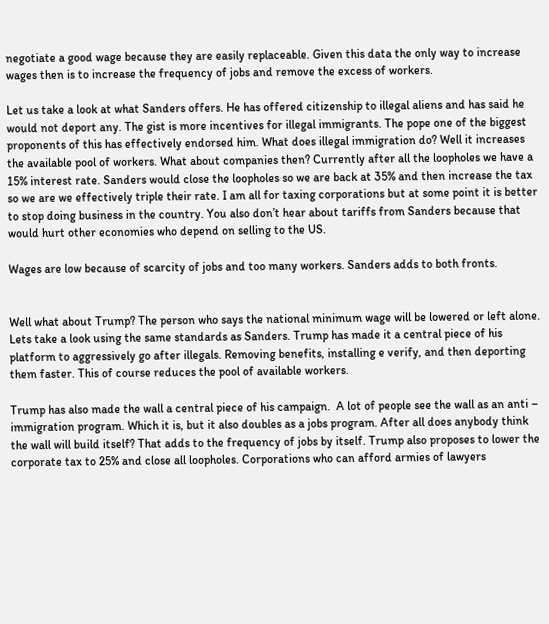negotiate a good wage because they are easily replaceable. Given this data the only way to increase wages then is to increase the frequency of jobs and remove the excess of workers.

Let us take a look at what Sanders offers. He has offered citizenship to illegal aliens and has said he would not deport any. The gist is more incentives for illegal immigrants. The pope one of the biggest proponents of this has effectively endorsed him. What does illegal immigration do? Well it increases the available pool of workers. What about companies then? Currently after all the loopholes we have a 15% interest rate. Sanders would close the loopholes so we are back at 35% and then increase the tax so we are we effectively triple their rate. I am all for taxing corporations but at some point it is better to stop doing business in the country. You also don’t hear about tariffs from Sanders because that would hurt other economies who depend on selling to the US.

Wages are low because of scarcity of jobs and too many workers. Sanders adds to both fronts.


Well what about Trump? The person who says the national minimum wage will be lowered or left alone. Lets take a look using the same standards as Sanders. Trump has made it a central piece of his platform to aggressively go after illegals. Removing benefits, installing e verify, and then deporting them faster. This of course reduces the pool of available workers.

Trump has also made the wall a central piece of his campaign.  A lot of people see the wall as an anti – immigration program. Which it is, but it also doubles as a jobs program. After all does anybody think the wall will build itself? That adds to the frequency of jobs by itself. Trump also proposes to lower the corporate tax to 25% and close all loopholes. Corporations who can afford armies of lawyers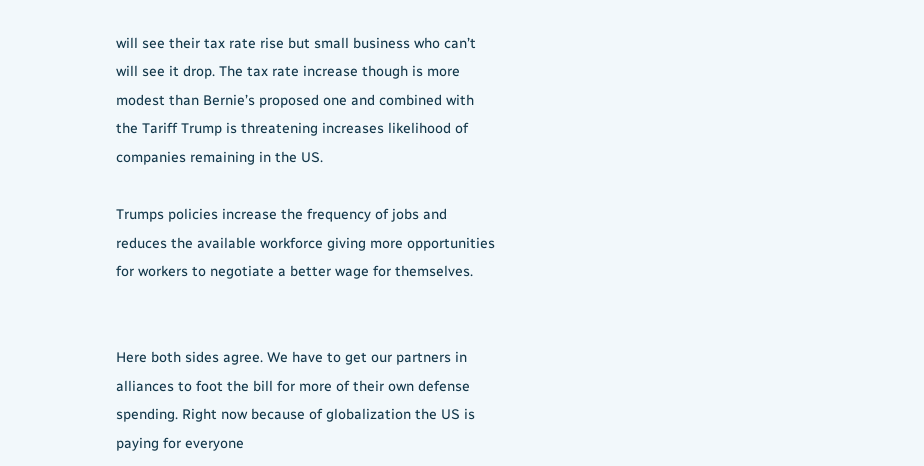will see their tax rate rise but small business who can’t will see it drop. The tax rate increase though is more modest than Bernie’s proposed one and combined with the Tariff Trump is threatening increases likelihood of companies remaining in the US.

Trumps policies increase the frequency of jobs and reduces the available workforce giving more opportunities for workers to negotiate a better wage for themselves.


Here both sides agree. We have to get our partners in alliances to foot the bill for more of their own defense spending. Right now because of globalization the US is paying for everyone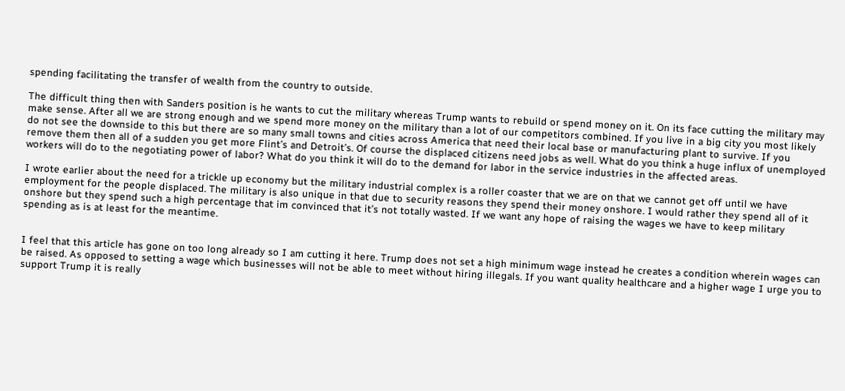spending facilitating the transfer of wealth from the country to outside.

The difficult thing then with Sanders position is he wants to cut the military whereas Trump wants to rebuild or spend money on it. On its face cutting the military may make sense. After all we are strong enough and we spend more money on the military than a lot of our competitors combined. If you live in a big city you most likely do not see the downside to this but there are so many small towns and cities across America that need their local base or manufacturing plant to survive. If you remove them then all of a sudden you get more Flint’s and Detroit’s. Of course the displaced citizens need jobs as well. What do you think a huge influx of unemployed workers will do to the negotiating power of labor? What do you think it will do to the demand for labor in the service industries in the affected areas.

I wrote earlier about the need for a trickle up economy but the military industrial complex is a roller coaster that we are on that we cannot get off until we have employment for the people displaced. The military is also unique in that due to security reasons they spend their money onshore. I would rather they spend all of it onshore but they spend such a high percentage that im convinced that it’s not totally wasted. If we want any hope of raising the wages we have to keep military spending as is at least for the meantime.


I feel that this article has gone on too long already so I am cutting it here. Trump does not set a high minimum wage instead he creates a condition wherein wages can be raised. As opposed to setting a wage which businesses will not be able to meet without hiring illegals. If you want quality healthcare and a higher wage I urge you to support Trump it is really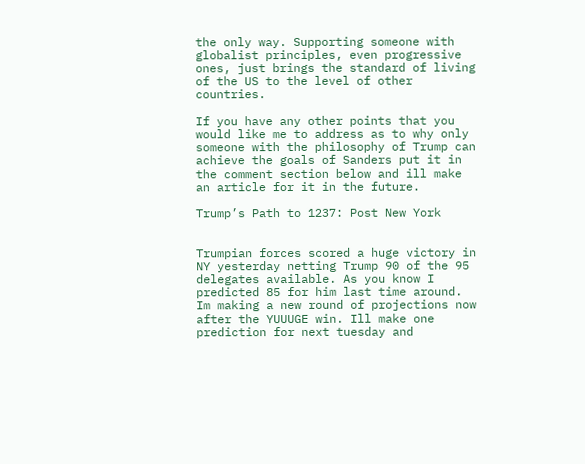the only way. Supporting someone with globalist principles, even progressive ones, just brings the standard of living of the US to the level of other countries.

If you have any other points that you would like me to address as to why only someone with the philosophy of Trump can achieve the goals of Sanders put it in the comment section below and ill make an article for it in the future.

Trump’s Path to 1237: Post New York


Trumpian forces scored a huge victory in NY yesterday netting Trump 90 of the 95 delegates available. As you know I predicted 85 for him last time around. Im making a new round of projections now after the YUUUGE win. Ill make one prediction for next tuesday and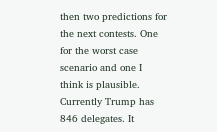then two predictions for the next contests. One for the worst case scenario and one I think is plausible. Currently Trump has 846 delegates. It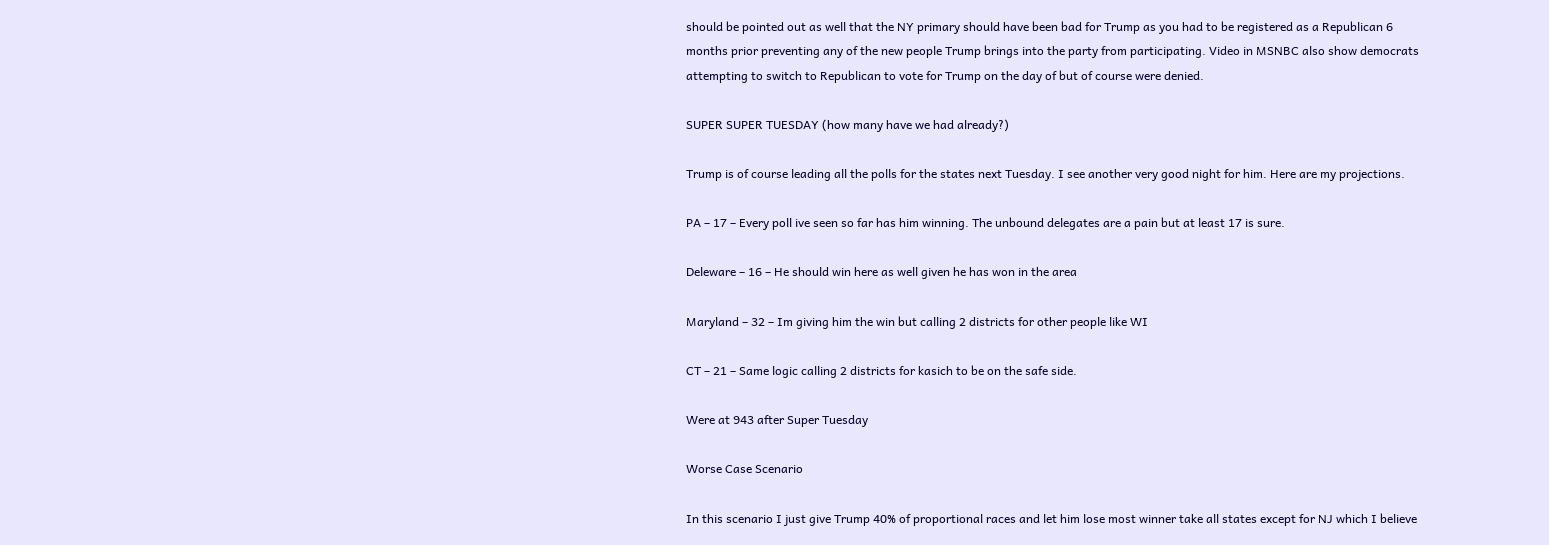should be pointed out as well that the NY primary should have been bad for Trump as you had to be registered as a Republican 6 months prior preventing any of the new people Trump brings into the party from participating. Video in MSNBC also show democrats attempting to switch to Republican to vote for Trump on the day of but of course were denied.

SUPER SUPER TUESDAY (how many have we had already?)

Trump is of course leading all the polls for the states next Tuesday. I see another very good night for him. Here are my projections.

PA – 17 – Every poll ive seen so far has him winning. The unbound delegates are a pain but at least 17 is sure.

Deleware – 16 – He should win here as well given he has won in the area

Maryland – 32 – Im giving him the win but calling 2 districts for other people like WI

CT – 21 – Same logic calling 2 districts for kasich to be on the safe side.

Were at 943 after Super Tuesday

Worse Case Scenario

In this scenario I just give Trump 40% of proportional races and let him lose most winner take all states except for NJ which I believe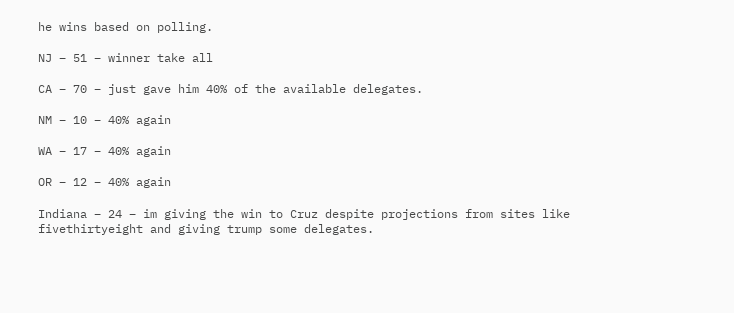he wins based on polling.

NJ – 51 – winner take all

CA – 70 – just gave him 40% of the available delegates.

NM – 10 – 40% again

WA – 17 – 40% again

OR – 12 – 40% again

Indiana – 24 – im giving the win to Cruz despite projections from sites like fivethirtyeight and giving trump some delegates.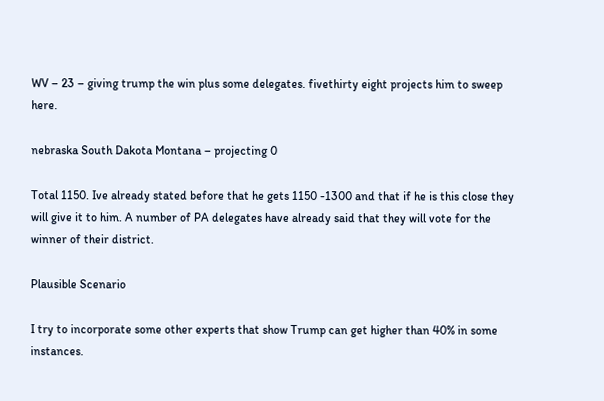WV – 23 – giving trump the win plus some delegates. fivethirty eight projects him to sweep here.

nebraska South Dakota Montana – projecting 0

Total 1150. Ive already stated before that he gets 1150 -1300 and that if he is this close they will give it to him. A number of PA delegates have already said that they will vote for the winner of their district.

Plausible Scenario

I try to incorporate some other experts that show Trump can get higher than 40% in some instances.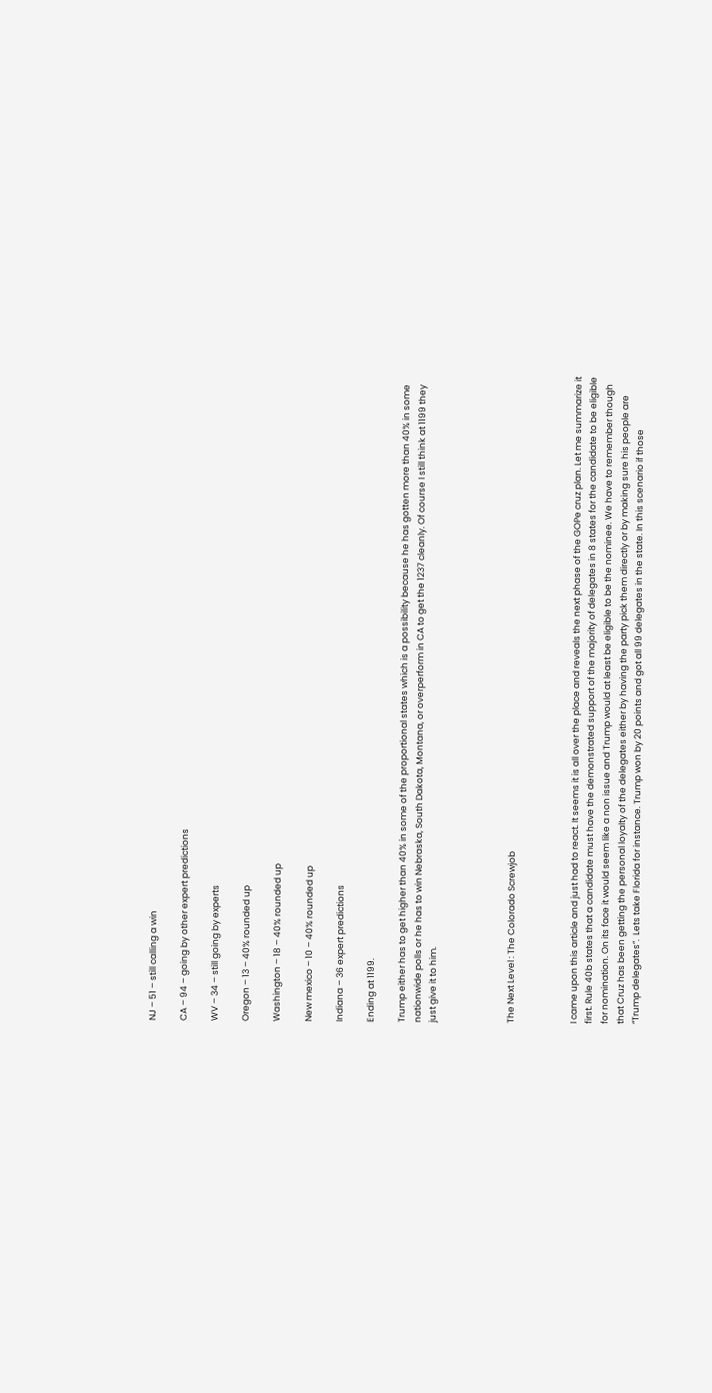NJ – 51 – still calling a win

CA – 94 – going by other expert predictions

WV – 34 – still going by experts

Oregon – 13 – 40% rounded up

Washington – 18 – 40% rounded up

New mexico – 10 – 40% rounded up

Indiana – 36 expert predictions

Ending at 1199.

Trump either has to get higher than 40% in some of the proportional states which is a possibility because he has gotten more than 40% in some nationwide polls or he has to win Nebraska, South Dakota, Montana, or overperform in CA to get the 1237 cleanly. Of course I still think at 1199 they just give it to him.




The Next Level : The Colorado Screwjob



I came upon this article and just had to react. It seems it is all over the place and reveals the next phase of the GOPe cruz plan. Let me summarize it first. Rule 40b states that a candidate must have the demonstrated support of the majority of delegates in 8 states for the candidate to be eligible for nomination. On its face it would seem like a non issue and Trump would at least be eligible to be the nominee. We have to remember though that Cruz has been getting the personal loyalty of the delegates either by having the party pick them directly or by making sure his people are “Trump delegates”.  Lets take Florida for instance. Trump won by 20 points and got all 99 delegates in the state. In this scenario if those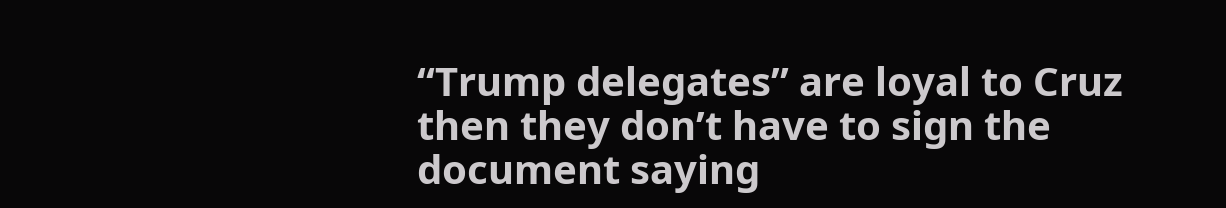“Trump delegates” are loyal to Cruz then they don’t have to sign the document saying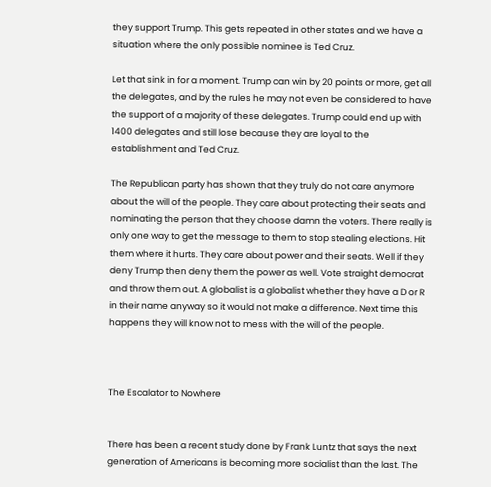they support Trump. This gets repeated in other states and we have a situation where the only possible nominee is Ted Cruz.

Let that sink in for a moment. Trump can win by 20 points or more, get all the delegates, and by the rules he may not even be considered to have the support of a majority of these delegates. Trump could end up with 1400 delegates and still lose because they are loyal to the establishment and Ted Cruz.

The Republican party has shown that they truly do not care anymore about the will of the people. They care about protecting their seats and nominating the person that they choose damn the voters. There really is only one way to get the message to them to stop stealing elections. Hit them where it hurts. They care about power and their seats. Well if they deny Trump then deny them the power as well. Vote straight democrat and throw them out. A globalist is a globalist whether they have a D or R in their name anyway so it would not make a difference. Next time this happens they will know not to mess with the will of the people.



The Escalator to Nowhere


There has been a recent study done by Frank Luntz that says the next generation of Americans is becoming more socialist than the last. The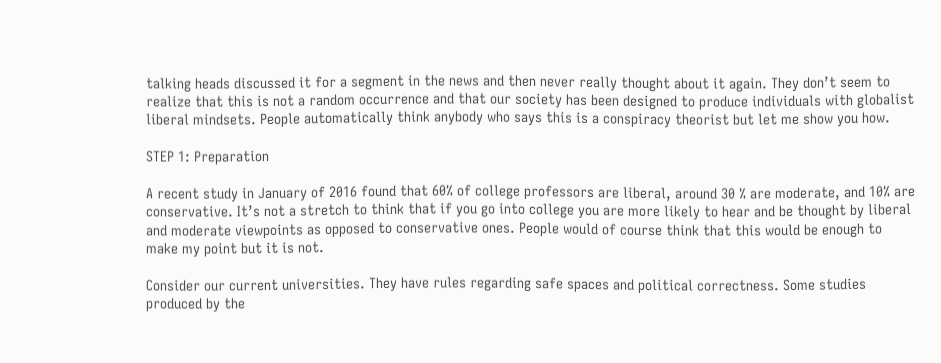talking heads discussed it for a segment in the news and then never really thought about it again. They don’t seem to realize that this is not a random occurrence and that our society has been designed to produce individuals with globalist liberal mindsets. People automatically think anybody who says this is a conspiracy theorist but let me show you how.

STEP 1: Preparation

A recent study in January of 2016 found that 60% of college professors are liberal, around 30 % are moderate, and 10% are conservative. It’s not a stretch to think that if you go into college you are more likely to hear and be thought by liberal and moderate viewpoints as opposed to conservative ones. People would of course think that this would be enough to make my point but it is not.

Consider our current universities. They have rules regarding safe spaces and political correctness. Some studies produced by the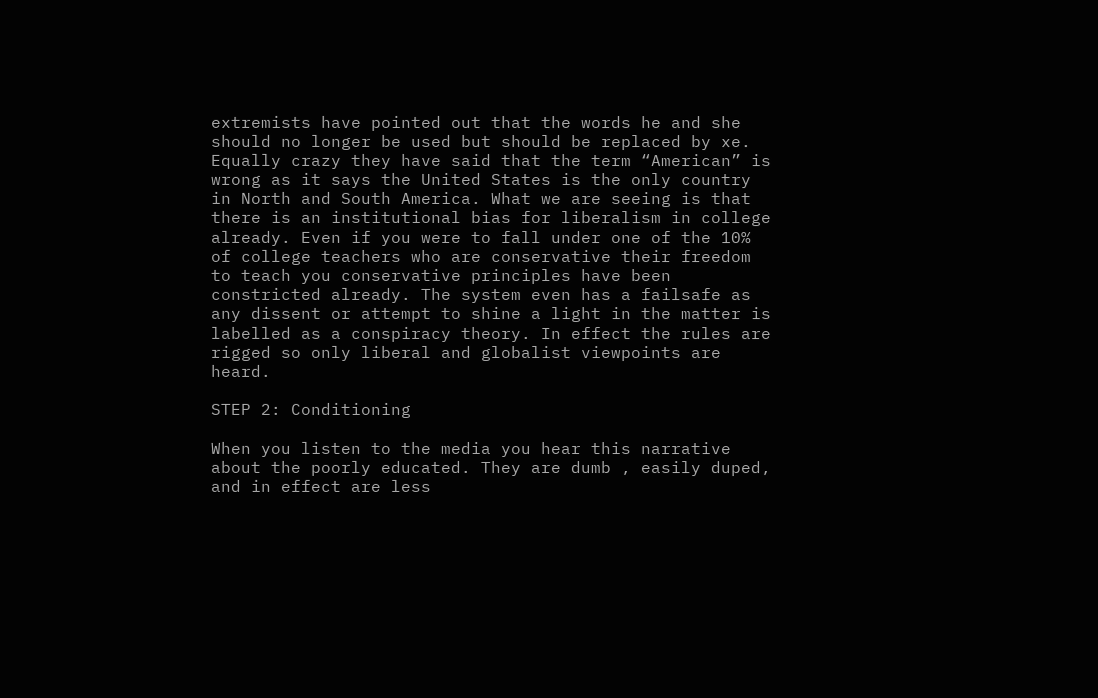extremists have pointed out that the words he and she should no longer be used but should be replaced by xe. Equally crazy they have said that the term “American” is wrong as it says the United States is the only country in North and South America. What we are seeing is that there is an institutional bias for liberalism in college already. Even if you were to fall under one of the 10% of college teachers who are conservative their freedom to teach you conservative principles have been constricted already. The system even has a failsafe as any dissent or attempt to shine a light in the matter is labelled as a conspiracy theory. In effect the rules are rigged so only liberal and globalist viewpoints are heard.

STEP 2: Conditioning

When you listen to the media you hear this narrative about the poorly educated. They are dumb , easily duped, and in effect are less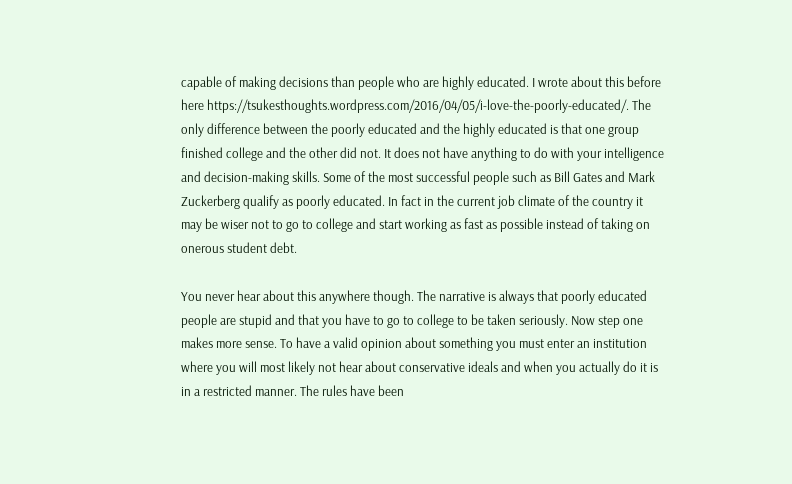capable of making decisions than people who are highly educated. I wrote about this before here https://tsukesthoughts.wordpress.com/2016/04/05/i-love-the-poorly-educated/. The only difference between the poorly educated and the highly educated is that one group finished college and the other did not. It does not have anything to do with your intelligence and decision-making skills. Some of the most successful people such as Bill Gates and Mark Zuckerberg qualify as poorly educated. In fact in the current job climate of the country it may be wiser not to go to college and start working as fast as possible instead of taking on onerous student debt.

You never hear about this anywhere though. The narrative is always that poorly educated people are stupid and that you have to go to college to be taken seriously. Now step one makes more sense. To have a valid opinion about something you must enter an institution where you will most likely not hear about conservative ideals and when you actually do it is in a restricted manner. The rules have been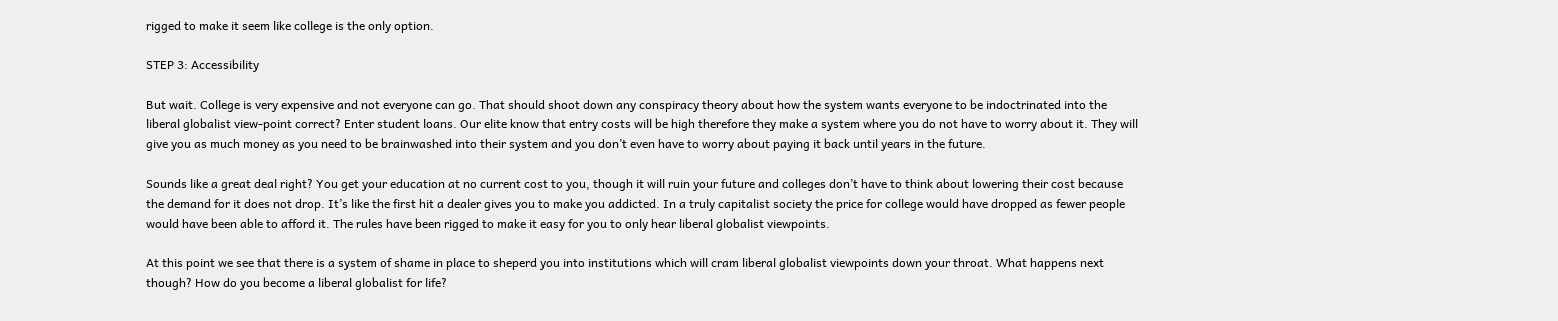rigged to make it seem like college is the only option.

STEP 3: Accessibility

But wait. College is very expensive and not everyone can go. That should shoot down any conspiracy theory about how the system wants everyone to be indoctrinated into the liberal globalist view-point correct? Enter student loans. Our elite know that entry costs will be high therefore they make a system where you do not have to worry about it. They will give you as much money as you need to be brainwashed into their system and you don’t even have to worry about paying it back until years in the future.

Sounds like a great deal right? You get your education at no current cost to you, though it will ruin your future and colleges don’t have to think about lowering their cost because the demand for it does not drop. It’s like the first hit a dealer gives you to make you addicted. In a truly capitalist society the price for college would have dropped as fewer people would have been able to afford it. The rules have been rigged to make it easy for you to only hear liberal globalist viewpoints.

At this point we see that there is a system of shame in place to sheperd you into institutions which will cram liberal globalist viewpoints down your throat. What happens next though? How do you become a liberal globalist for life?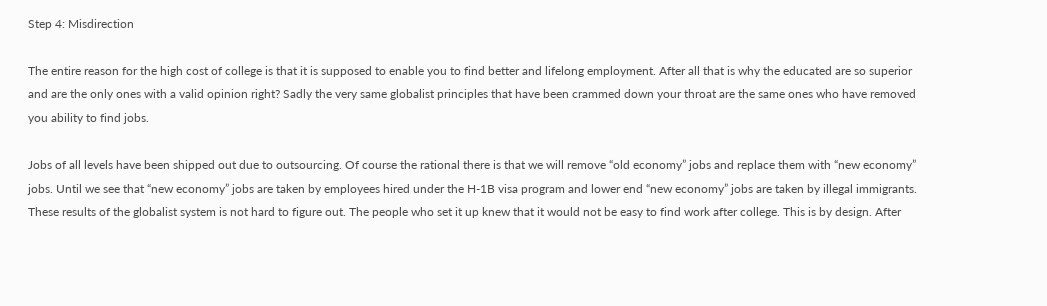Step 4: Misdirection

The entire reason for the high cost of college is that it is supposed to enable you to find better and lifelong employment. After all that is why the educated are so superior and are the only ones with a valid opinion right? Sadly the very same globalist principles that have been crammed down your throat are the same ones who have removed you ability to find jobs.

Jobs of all levels have been shipped out due to outsourcing. Of course the rational there is that we will remove “old economy” jobs and replace them with “new economy” jobs. Until we see that “new economy” jobs are taken by employees hired under the H-1B visa program and lower end “new economy” jobs are taken by illegal immigrants. These results of the globalist system is not hard to figure out. The people who set it up knew that it would not be easy to find work after college. This is by design. After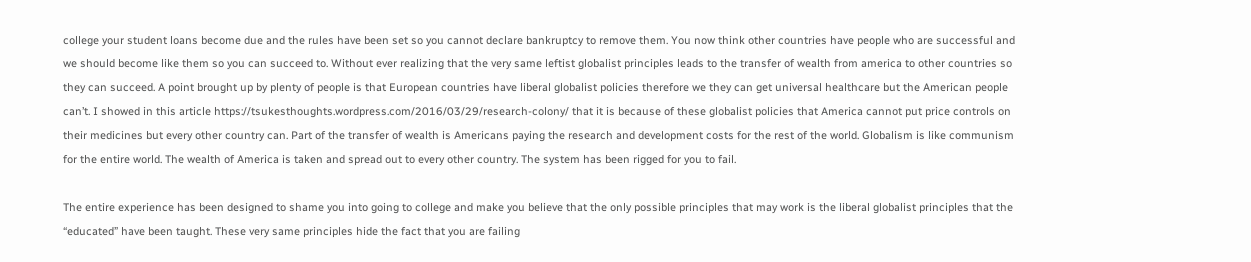college your student loans become due and the rules have been set so you cannot declare bankruptcy to remove them. You now think other countries have people who are successful and we should become like them so you can succeed to. Without ever realizing that the very same leftist globalist principles leads to the transfer of wealth from america to other countries so they can succeed. A point brought up by plenty of people is that European countries have liberal globalist policies therefore we they can get universal healthcare but the American people can’t. I showed in this article https://tsukesthoughts.wordpress.com/2016/03/29/research-colony/ that it is because of these globalist policies that America cannot put price controls on their medicines but every other country can. Part of the transfer of wealth is Americans paying the research and development costs for the rest of the world. Globalism is like communism for the entire world. The wealth of America is taken and spread out to every other country. The system has been rigged for you to fail.

The entire experience has been designed to shame you into going to college and make you believe that the only possible principles that may work is the liberal globalist principles that the “educated” have been taught. These very same principles hide the fact that you are failing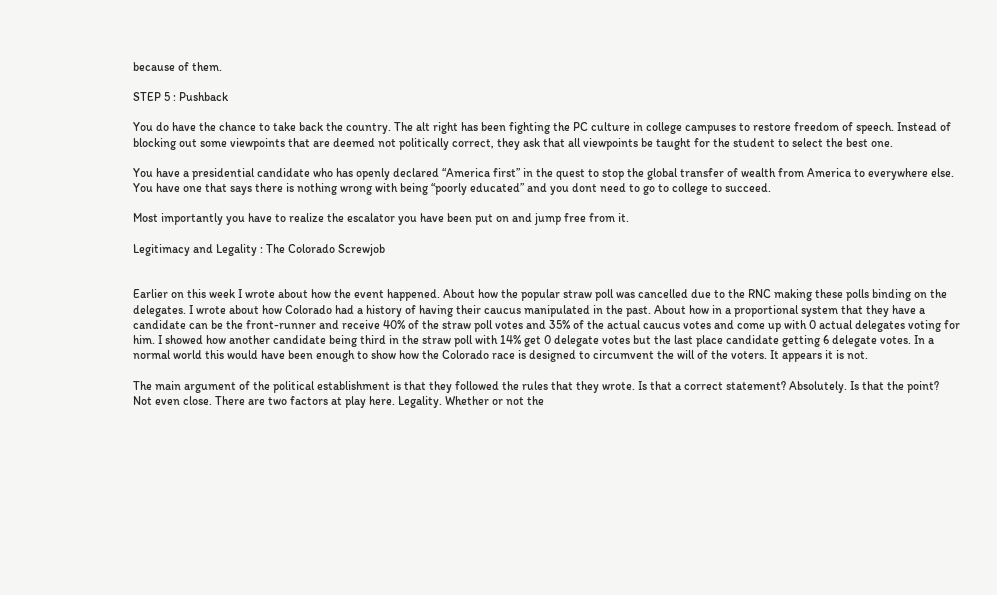because of them.

STEP 5 : Pushback

You do have the chance to take back the country. The alt right has been fighting the PC culture in college campuses to restore freedom of speech. Instead of blocking out some viewpoints that are deemed not politically correct, they ask that all viewpoints be taught for the student to select the best one.

You have a presidential candidate who has openly declared “America first” in the quest to stop the global transfer of wealth from America to everywhere else. You have one that says there is nothing wrong with being “poorly educated” and you dont need to go to college to succeed.

Most importantly you have to realize the escalator you have been put on and jump free from it.

Legitimacy and Legality : The Colorado Screwjob


Earlier on this week I wrote about how the event happened. About how the popular straw poll was cancelled due to the RNC making these polls binding on the delegates. I wrote about how Colorado had a history of having their caucus manipulated in the past. About how in a proportional system that they have a candidate can be the front-runner and receive 40% of the straw poll votes and 35% of the actual caucus votes and come up with 0 actual delegates voting for him. I showed how another candidate being third in the straw poll with 14% get 0 delegate votes but the last place candidate getting 6 delegate votes. In a normal world this would have been enough to show how the Colorado race is designed to circumvent the will of the voters. It appears it is not.

The main argument of the political establishment is that they followed the rules that they wrote. Is that a correct statement? Absolutely. Is that the point? Not even close. There are two factors at play here. Legality. Whether or not the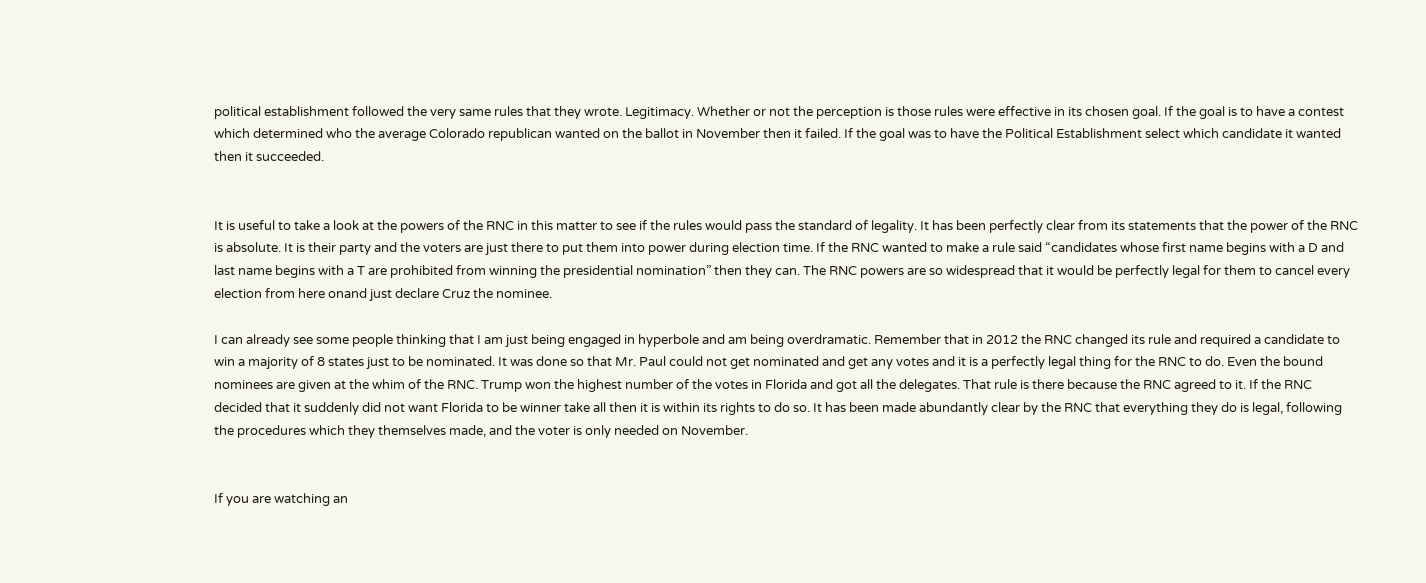political establishment followed the very same rules that they wrote. Legitimacy. Whether or not the perception is those rules were effective in its chosen goal. If the goal is to have a contest which determined who the average Colorado republican wanted on the ballot in November then it failed. If the goal was to have the Political Establishment select which candidate it wanted then it succeeded.


It is useful to take a look at the powers of the RNC in this matter to see if the rules would pass the standard of legality. It has been perfectly clear from its statements that the power of the RNC is absolute. It is their party and the voters are just there to put them into power during election time. If the RNC wanted to make a rule said “candidates whose first name begins with a D and last name begins with a T are prohibited from winning the presidential nomination” then they can. The RNC powers are so widespread that it would be perfectly legal for them to cancel every election from here onand just declare Cruz the nominee.

I can already see some people thinking that I am just being engaged in hyperbole and am being overdramatic. Remember that in 2012 the RNC changed its rule and required a candidate to win a majority of 8 states just to be nominated. It was done so that Mr. Paul could not get nominated and get any votes and it is a perfectly legal thing for the RNC to do. Even the bound nominees are given at the whim of the RNC. Trump won the highest number of the votes in Florida and got all the delegates. That rule is there because the RNC agreed to it. If the RNC decided that it suddenly did not want Florida to be winner take all then it is within its rights to do so. It has been made abundantly clear by the RNC that everything they do is legal, following the procedures which they themselves made, and the voter is only needed on November.


If you are watching an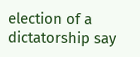election of a dictatorship say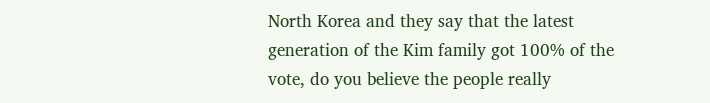North Korea and they say that the latest generation of the Kim family got 100% of the vote, do you believe the people really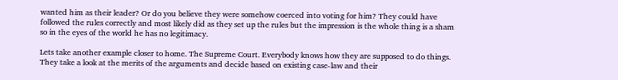wanted him as their leader? Or do you believe they were somehow coerced into voting for him? They could have followed the rules correctly and most likely did as they set up the rules but the impression is the whole thing is a sham so in the eyes of the world he has no legitimacy.

Lets take another example closer to home. The Supreme Court. Everybody knows how they are supposed to do things. They take a look at the merits of the arguments and decide based on existing case-law and their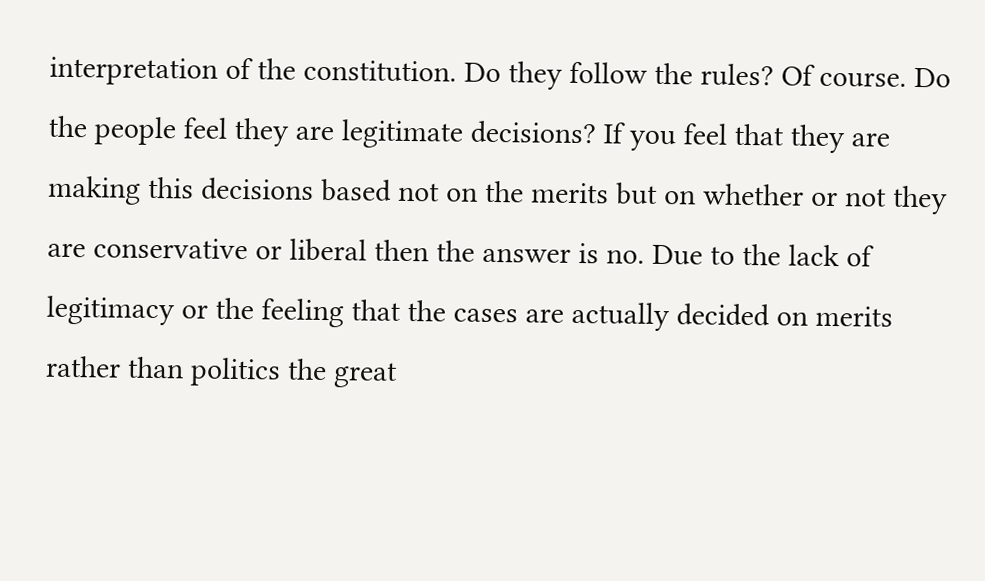interpretation of the constitution. Do they follow the rules? Of course. Do the people feel they are legitimate decisions? If you feel that they are making this decisions based not on the merits but on whether or not they are conservative or liberal then the answer is no. Due to the lack of legitimacy or the feeling that the cases are actually decided on merits rather than politics the great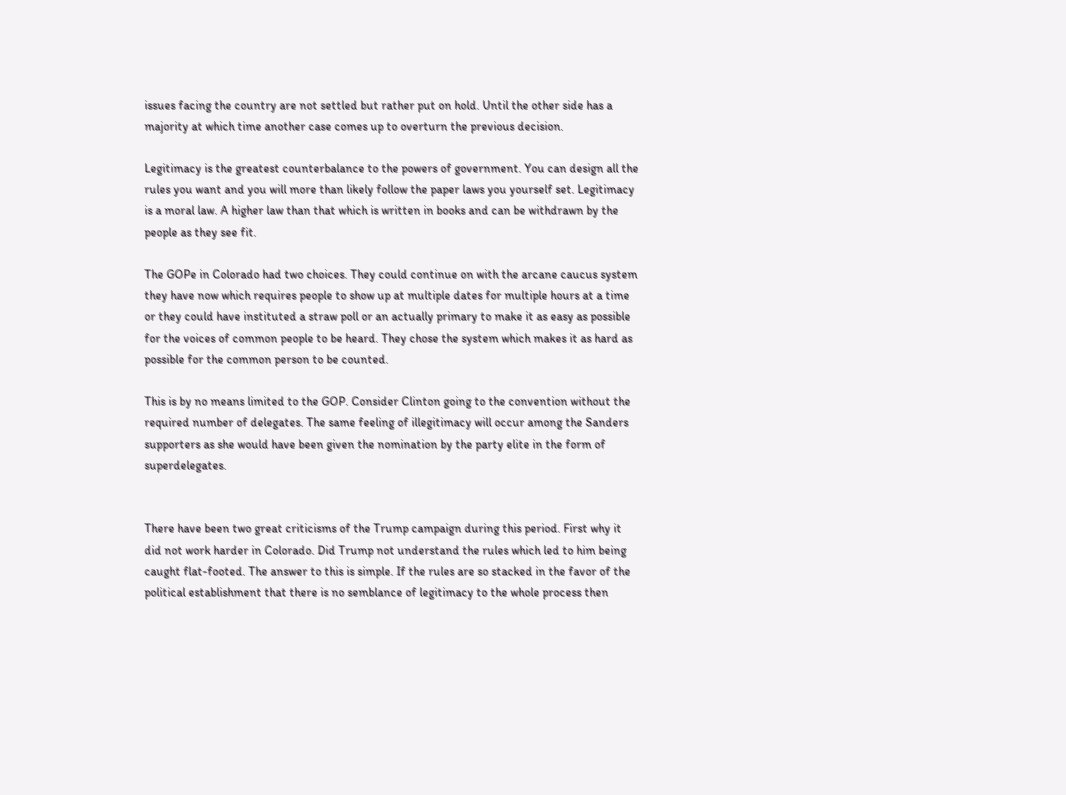issues facing the country are not settled but rather put on hold. Until the other side has a majority at which time another case comes up to overturn the previous decision.

Legitimacy is the greatest counterbalance to the powers of government. You can design all the rules you want and you will more than likely follow the paper laws you yourself set. Legitimacy is a moral law. A higher law than that which is written in books and can be withdrawn by the people as they see fit.

The GOPe in Colorado had two choices. They could continue on with the arcane caucus system they have now which requires people to show up at multiple dates for multiple hours at a time or they could have instituted a straw poll or an actually primary to make it as easy as possible for the voices of common people to be heard. They chose the system which makes it as hard as possible for the common person to be counted.

This is by no means limited to the GOP. Consider Clinton going to the convention without the required number of delegates. The same feeling of illegitimacy will occur among the Sanders supporters as she would have been given the nomination by the party elite in the form of superdelegates.


There have been two great criticisms of the Trump campaign during this period. First why it did not work harder in Colorado. Did Trump not understand the rules which led to him being caught flat-footed. The answer to this is simple. If the rules are so stacked in the favor of the political establishment that there is no semblance of legitimacy to the whole process then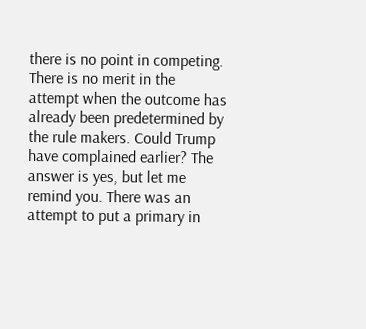there is no point in competing. There is no merit in the attempt when the outcome has already been predetermined by the rule makers. Could Trump have complained earlier? The answer is yes, but let me remind you. There was an attempt to put a primary in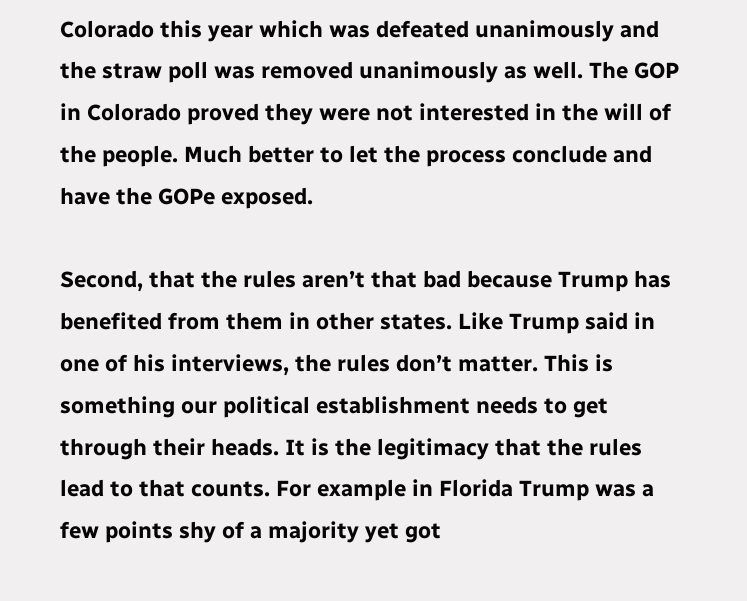Colorado this year which was defeated unanimously and the straw poll was removed unanimously as well. The GOP in Colorado proved they were not interested in the will of the people. Much better to let the process conclude and have the GOPe exposed.

Second, that the rules aren’t that bad because Trump has benefited from them in other states. Like Trump said in one of his interviews, the rules don’t matter. This is something our political establishment needs to get through their heads. It is the legitimacy that the rules lead to that counts. For example in Florida Trump was a few points shy of a majority yet got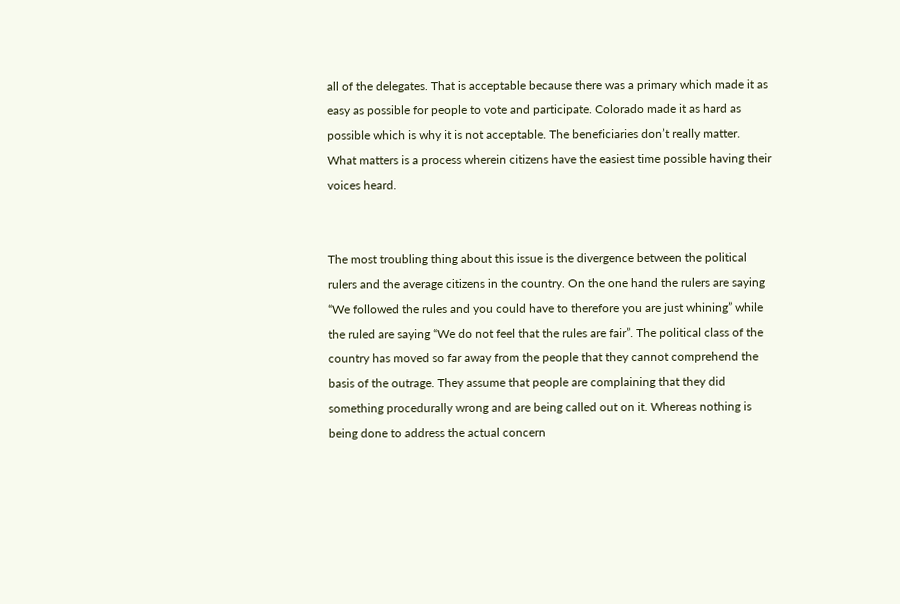all of the delegates. That is acceptable because there was a primary which made it as easy as possible for people to vote and participate. Colorado made it as hard as possible which is why it is not acceptable. The beneficiaries don’t really matter. What matters is a process wherein citizens have the easiest time possible having their voices heard.


The most troubling thing about this issue is the divergence between the political rulers and the average citizens in the country. On the one hand the rulers are saying “We followed the rules and you could have to therefore you are just whining” while the ruled are saying “We do not feel that the rules are fair”. The political class of the country has moved so far away from the people that they cannot comprehend the basis of the outrage. They assume that people are complaining that they did something procedurally wrong and are being called out on it. Whereas nothing is being done to address the actual concern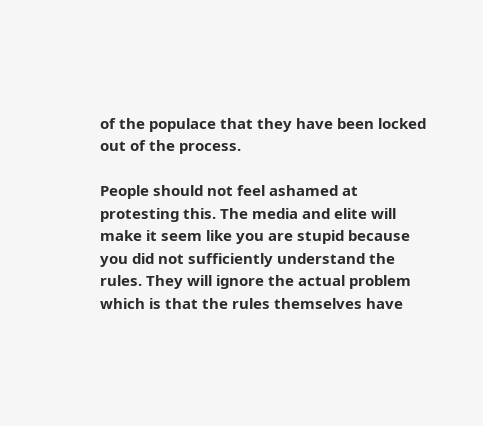of the populace that they have been locked out of the process.

People should not feel ashamed at protesting this. The media and elite will make it seem like you are stupid because you did not sufficiently understand the rules. They will ignore the actual problem which is that the rules themselves have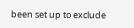been set up to exclude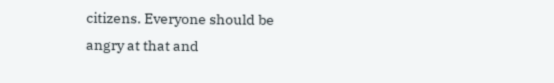citizens. Everyone should be angry at that and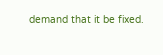demand that it be fixed.